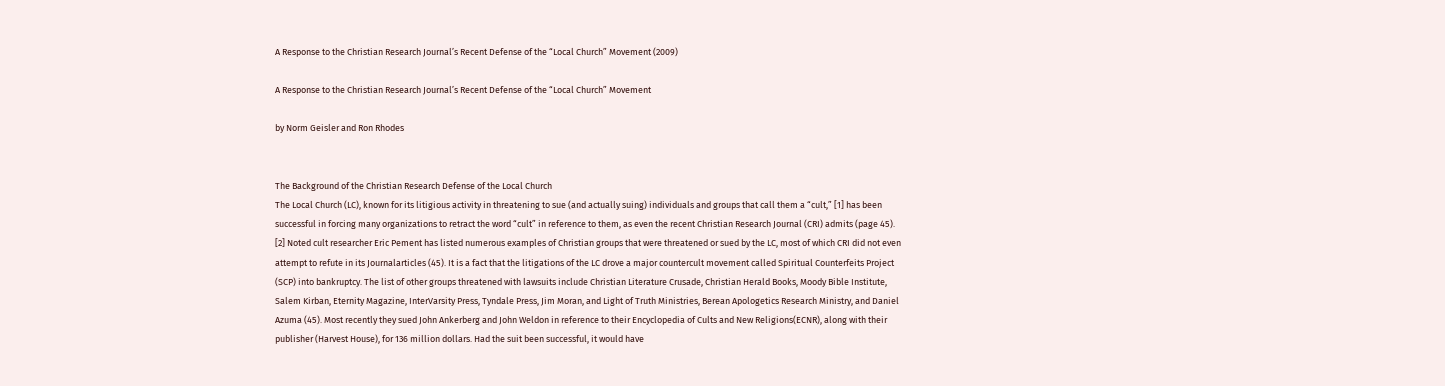A Response to the Christian Research Journal’s Recent Defense of the “Local Church” Movement (2009)

A Response to the Christian Research Journal’s Recent Defense of the “Local Church” Movement

by Norm Geisler and Ron Rhodes


The Background of the Christian Research Defense of the Local Church
The Local Church (LC), known for its litigious activity in threatening to sue (and actually suing) individuals and groups that call them a “cult,” [1] has been successful in forcing many organizations to retract the word “cult” in reference to them, as even the recent Christian Research Journal (CRI) admits (page 45). [2] Noted cult researcher Eric Pement has listed numerous examples of Christian groups that were threatened or sued by the LC, most of which CRI did not even attempt to refute in its Journalarticles (45). It is a fact that the litigations of the LC drove a major countercult movement called Spiritual Counterfeits Project (SCP) into bankruptcy. The list of other groups threatened with lawsuits include Christian Literature Crusade, Christian Herald Books, Moody Bible Institute, Salem Kirban, Eternity Magazine, InterVarsity Press, Tyndale Press, Jim Moran, and Light of Truth Ministries, Berean Apologetics Research Ministry, and Daniel Azuma (45). Most recently they sued John Ankerberg and John Weldon in reference to their Encyclopedia of Cults and New Religions(ECNR), along with their publisher (Harvest House), for 136 million dollars. Had the suit been successful, it would have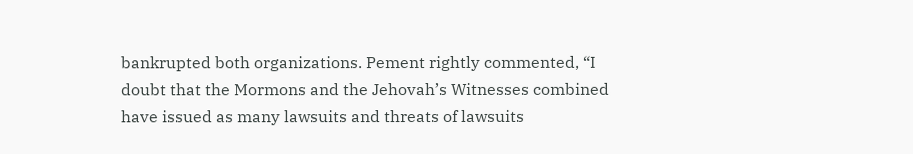bankrupted both organizations. Pement rightly commented, “I doubt that the Mormons and the Jehovah’s Witnesses combined have issued as many lawsuits and threats of lawsuits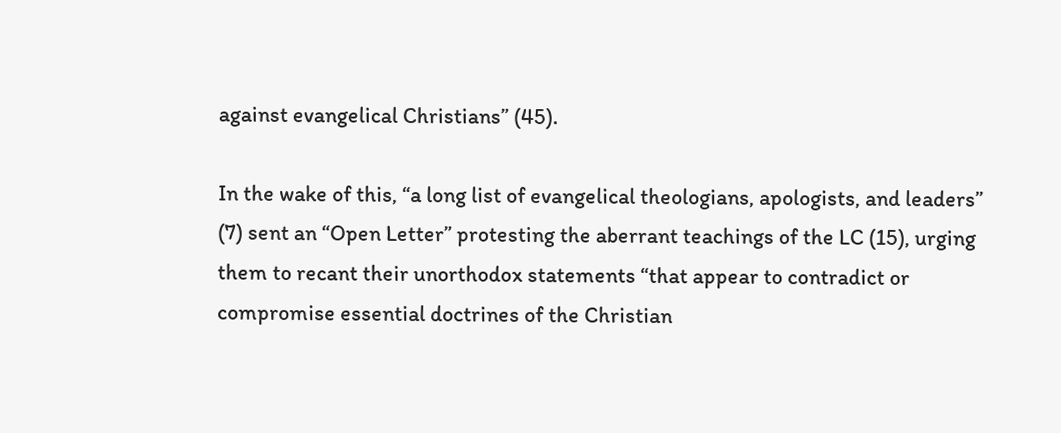against evangelical Christians” (45).

In the wake of this, “a long list of evangelical theologians, apologists, and leaders” (7) sent an “Open Letter” protesting the aberrant teachings of the LC (15), urging them to recant their unorthodox statements “that appear to contradict or compromise essential doctrines of the Christian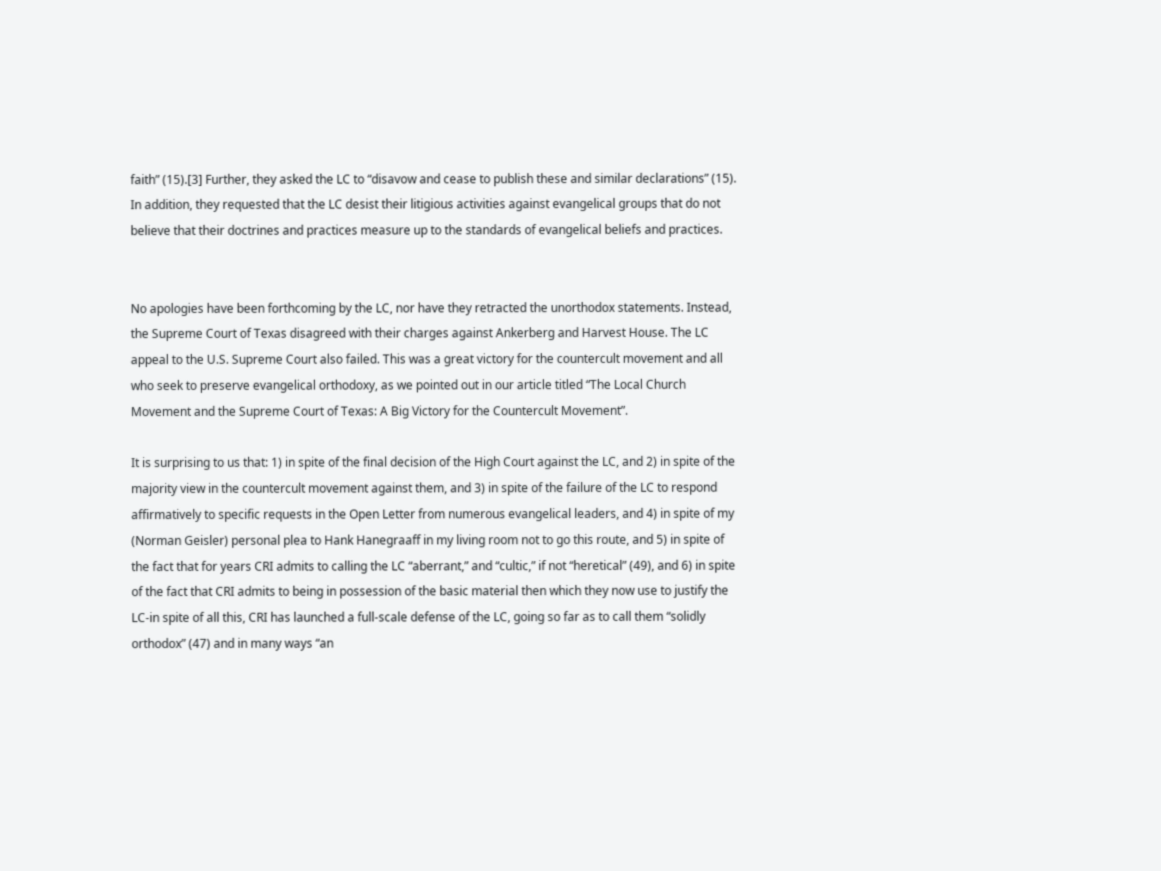faith” (15).[3] Further, they asked the LC to “disavow and cease to publish these and similar declarations” (15). In addition, they requested that the LC desist their litigious activities against evangelical groups that do not believe that their doctrines and practices measure up to the standards of evangelical beliefs and practices.


No apologies have been forthcoming by the LC, nor have they retracted the unorthodox statements. Instead, the Supreme Court of Texas disagreed with their charges against Ankerberg and Harvest House. The LC appeal to the U.S. Supreme Court also failed. This was a great victory for the countercult movement and all who seek to preserve evangelical orthodoxy, as we pointed out in our article titled “The Local Church Movement and the Supreme Court of Texas: A Big Victory for the Countercult Movement”.

It is surprising to us that: 1) in spite of the final decision of the High Court against the LC, and 2) in spite of the majority view in the countercult movement against them, and 3) in spite of the failure of the LC to respond affirmatively to specific requests in the Open Letter from numerous evangelical leaders, and 4) in spite of my (Norman Geisler) personal plea to Hank Hanegraaff in my living room not to go this route, and 5) in spite of the fact that for years CRI admits to calling the LC “aberrant,” and “cultic,” if not “heretical” (49), and 6) in spite of the fact that CRI admits to being in possession of the basic material then which they now use to justify the LC-in spite of all this, CRI has launched a full-scale defense of the LC, going so far as to call them “solidly orthodox” (47) and in many ways “an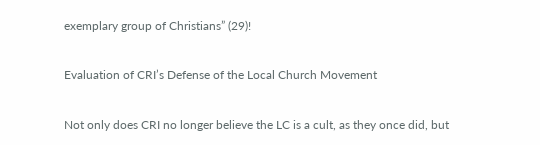exemplary group of Christians” (29)!

Evaluation of CRI’s Defense of the Local Church Movement

Not only does CRI no longer believe the LC is a cult, as they once did, but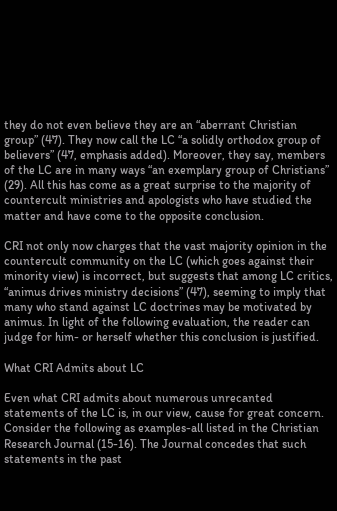they do not even believe they are an “aberrant Christian group” (47). They now call the LC “a solidly orthodox group of believers” (47, emphasis added). Moreover, they say, members of the LC are in many ways “an exemplary group of Christians” (29). All this has come as a great surprise to the majority of countercult ministries and apologists who have studied the matter and have come to the opposite conclusion.

CRI not only now charges that the vast majority opinion in the countercult community on the LC (which goes against their minority view) is incorrect, but suggests that among LC critics, “animus drives ministry decisions” (47), seeming to imply that many who stand against LC doctrines may be motivated by animus. In light of the following evaluation, the reader can judge for him- or herself whether this conclusion is justified.

What CRI Admits about LC

Even what CRI admits about numerous unrecanted statements of the LC is, in our view, cause for great concern. Consider the following as examples-all listed in the Christian Research Journal (15-16). The Journal concedes that such statements in the past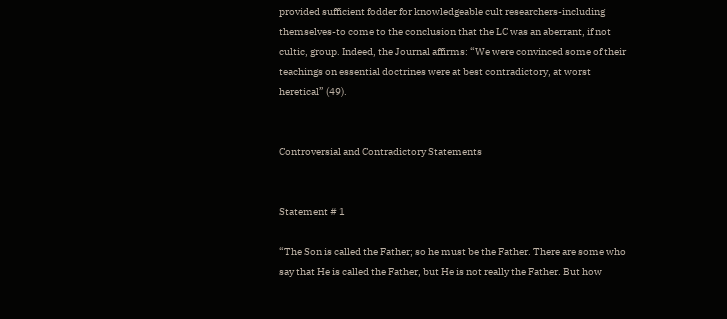provided sufficient fodder for knowledgeable cult researchers-including themselves-to come to the conclusion that the LC was an aberrant, if not cultic, group. Indeed, the Journal affirms: “We were convinced some of their teachings on essential doctrines were at best contradictory, at worst heretical” (49).


Controversial and Contradictory Statements


Statement # 1

“The Son is called the Father; so he must be the Father. There are some who say that He is called the Father, but He is not really the Father. But how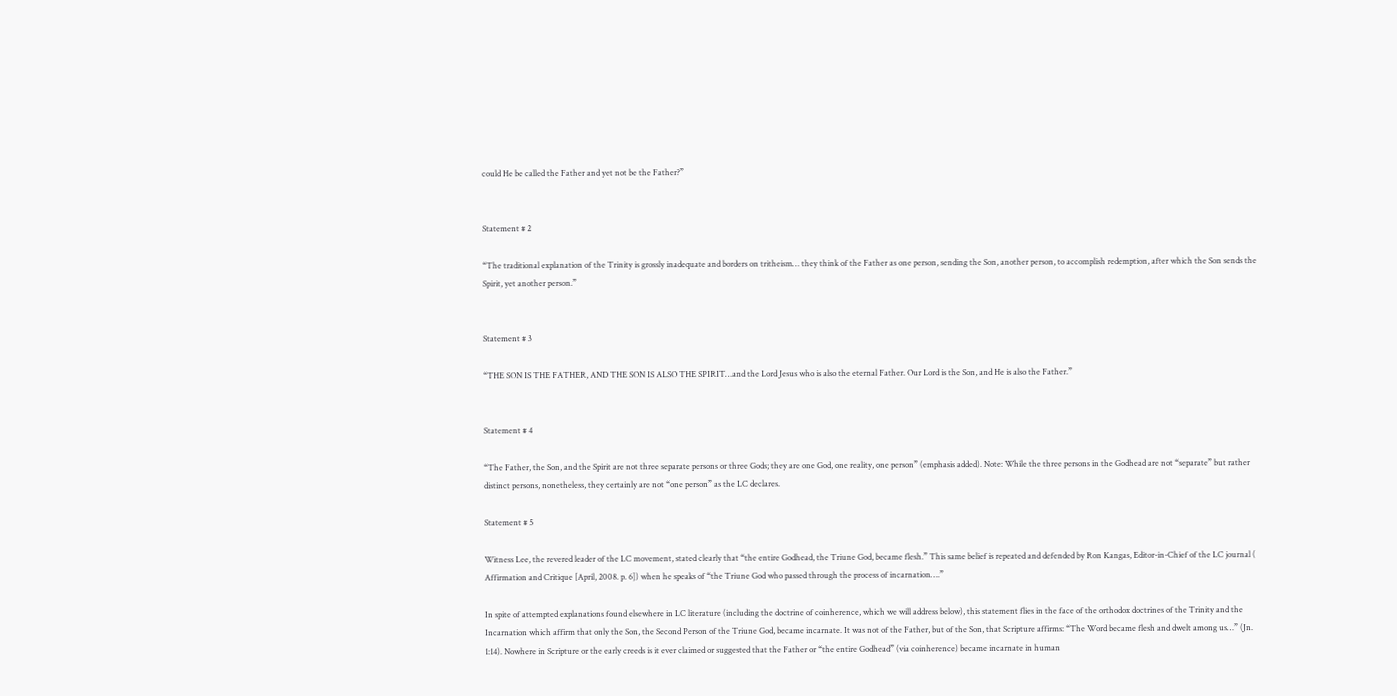could He be called the Father and yet not be the Father?”


Statement # 2

“The traditional explanation of the Trinity is grossly inadequate and borders on tritheism… they think of the Father as one person, sending the Son, another person, to accomplish redemption, after which the Son sends the Spirit, yet another person.”


Statement # 3

“THE SON IS THE FATHER, AND THE SON IS ALSO THE SPIRIT…and the Lord Jesus who is also the eternal Father. Our Lord is the Son, and He is also the Father.”


Statement # 4

“The Father, the Son, and the Spirit are not three separate persons or three Gods; they are one God, one reality, one person” (emphasis added). Note: While the three persons in the Godhead are not “separate” but rather distinct persons, nonetheless, they certainly are not “one person” as the LC declares.

Statement # 5

Witness Lee, the revered leader of the LC movement, stated clearly that “the entire Godhead, the Triune God, became flesh.” This same belief is repeated and defended by Ron Kangas, Editor-in-Chief of the LC journal ( Affirmation and Critique [April, 2008. p. 6]) when he speaks of “the Triune God who passed through the process of incarnation….”

In spite of attempted explanations found elsewhere in LC literature (including the doctrine of coinherence, which we will address below), this statement flies in the face of the orthodox doctrines of the Trinity and the Incarnation which affirm that only the Son, the Second Person of the Triune God, became incarnate. It was not of the Father, but of the Son, that Scripture affirms: “The Word became flesh and dwelt among us…” (Jn. 1:14). Nowhere in Scripture or the early creeds is it ever claimed or suggested that the Father or “the entire Godhead” (via coinherence) became incarnate in human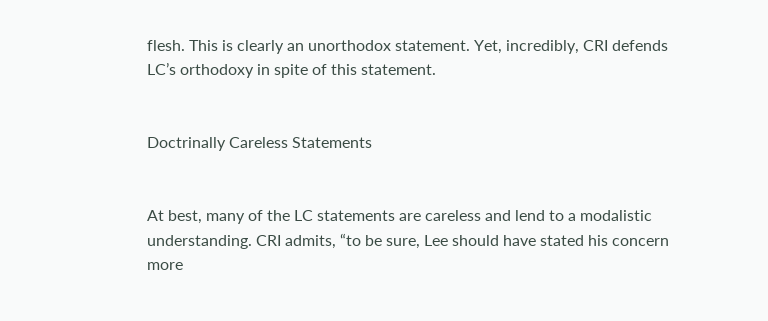flesh. This is clearly an unorthodox statement. Yet, incredibly, CRI defends LC’s orthodoxy in spite of this statement.


Doctrinally Careless Statements


At best, many of the LC statements are careless and lend to a modalistic understanding. CRI admits, “to be sure, Lee should have stated his concern more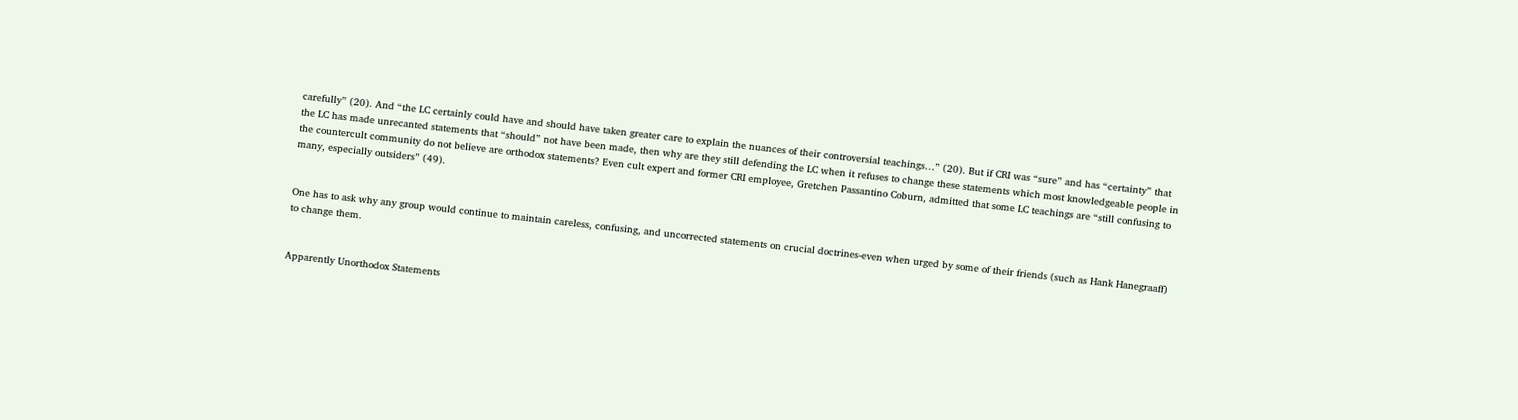carefully” (20). And “the LC certainly could have and should have taken greater care to explain the nuances of their controversial teachings…” (20). But if CRI was “sure” and has “certainty” that the LC has made unrecanted statements that “should” not have been made, then why are they still defending the LC when it refuses to change these statements which most knowledgeable people in the countercult community do not believe are orthodox statements? Even cult expert and former CRI employee, Gretchen Passantino Coburn, admitted that some LC teachings are “still confusing to many, especially outsiders” (49).


One has to ask why any group would continue to maintain careless, confusing, and uncorrected statements on crucial doctrines-even when urged by some of their friends (such as Hank Hanegraaff) to change them.


Apparently Unorthodox Statements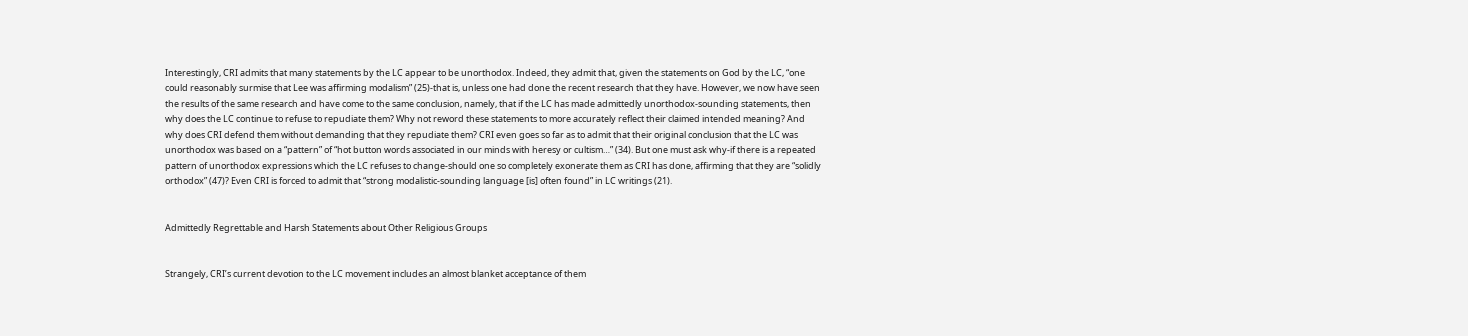Interestingly, CRI admits that many statements by the LC appear to be unorthodox. Indeed, they admit that, given the statements on God by the LC, “one could reasonably surmise that Lee was affirming modalism” (25)-that is, unless one had done the recent research that they have. However, we now have seen the results of the same research and have come to the same conclusion, namely, that if the LC has made admittedly unorthodox-sounding statements, then why does the LC continue to refuse to repudiate them? Why not reword these statements to more accurately reflect their claimed intended meaning? And why does CRI defend them without demanding that they repudiate them? CRI even goes so far as to admit that their original conclusion that the LC was unorthodox was based on a “pattern” of “hot button words associated in our minds with heresy or cultism…” (34). But one must ask why-if there is a repeated pattern of unorthodox expressions which the LC refuses to change-should one so completely exonerate them as CRI has done, affirming that they are “solidly orthodox” (47)? Even CRI is forced to admit that “strong modalistic-sounding language [is] often found” in LC writings (21).


Admittedly Regrettable and Harsh Statements about Other Religious Groups


Strangely, CRI’s current devotion to the LC movement includes an almost blanket acceptance of them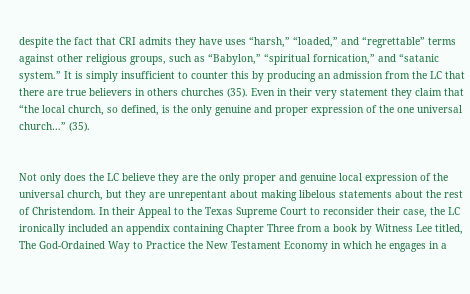despite the fact that CRI admits they have uses “harsh,” “loaded,” and “regrettable” terms against other religious groups, such as “Babylon,” “spiritual fornication,” and “satanic system.” It is simply insufficient to counter this by producing an admission from the LC that there are true believers in others churches (35). Even in their very statement they claim that “the local church, so defined, is the only genuine and proper expression of the one universal church…” (35).


Not only does the LC believe they are the only proper and genuine local expression of the universal church, but they are unrepentant about making libelous statements about the rest of Christendom. In their Appeal to the Texas Supreme Court to reconsider their case, the LC ironically included an appendix containing Chapter Three from a book by Witness Lee titled, The God-Ordained Way to Practice the New Testament Economy in which he engages in a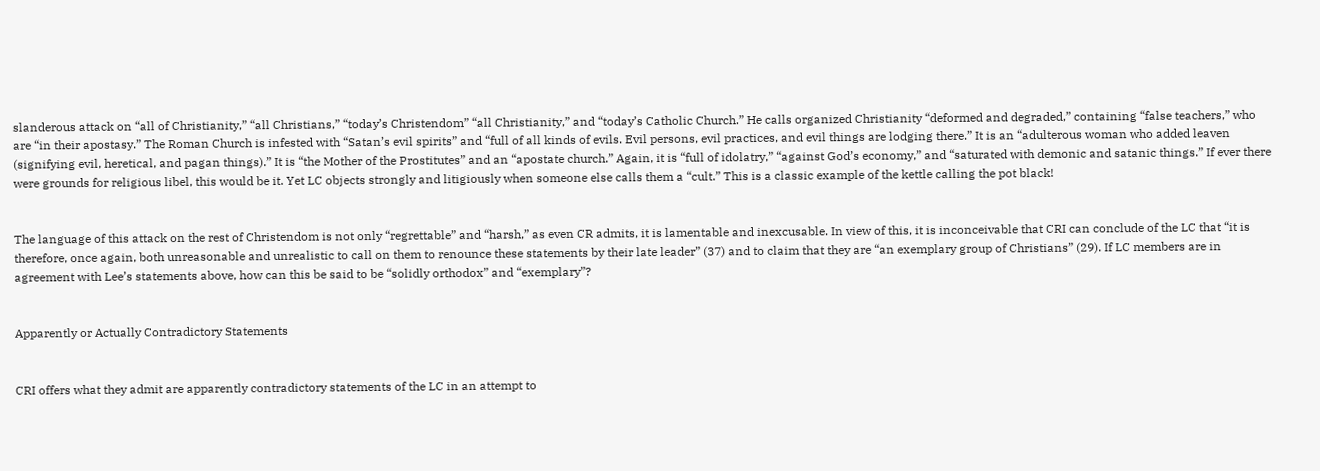slanderous attack on “all of Christianity,” “all Christians,” “today’s Christendom” “all Christianity,” and “today’s Catholic Church.” He calls organized Christianity “deformed and degraded,” containing “false teachers,” who are “in their apostasy.” The Roman Church is infested with “Satan’s evil spirits” and “full of all kinds of evils. Evil persons, evil practices, and evil things are lodging there.” It is an “adulterous woman who added leaven (signifying evil, heretical, and pagan things).” It is “the Mother of the Prostitutes” and an “apostate church.” Again, it is “full of idolatry,” “against God’s economy,” and “saturated with demonic and satanic things.” If ever there were grounds for religious libel, this would be it. Yet LC objects strongly and litigiously when someone else calls them a “cult.” This is a classic example of the kettle calling the pot black!


The language of this attack on the rest of Christendom is not only “regrettable” and “harsh,” as even CR admits, it is lamentable and inexcusable. In view of this, it is inconceivable that CRI can conclude of the LC that “it is therefore, once again, both unreasonable and unrealistic to call on them to renounce these statements by their late leader” (37) and to claim that they are “an exemplary group of Christians” (29). If LC members are in agreement with Lee’s statements above, how can this be said to be “solidly orthodox” and “exemplary”?


Apparently or Actually Contradictory Statements


CRI offers what they admit are apparently contradictory statements of the LC in an attempt to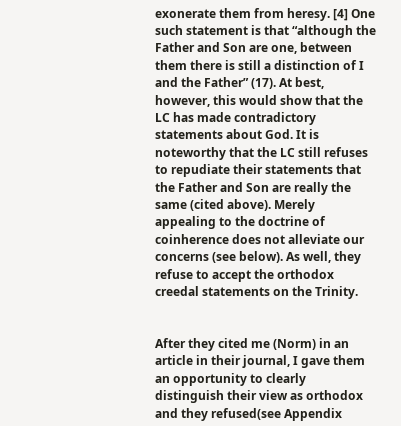exonerate them from heresy. [4] One such statement is that “although the Father and Son are one, between them there is still a distinction of I and the Father” (17). At best, however, this would show that the LC has made contradictory statements about God. It is noteworthy that the LC still refuses to repudiate their statements that the Father and Son are really the same (cited above). Merely appealing to the doctrine of coinherence does not alleviate our concerns (see below). As well, they refuse to accept the orthodox creedal statements on the Trinity.


After they cited me (Norm) in an article in their journal, I gave them an opportunity to clearly distinguish their view as orthodox and they refused(see Appendix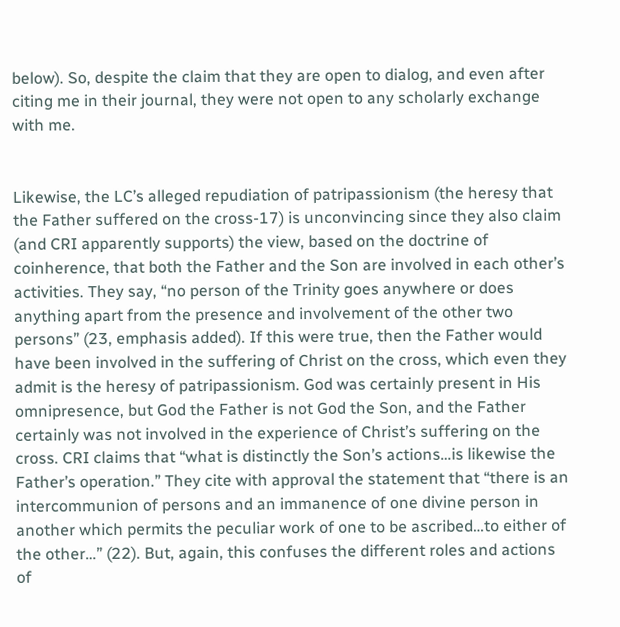below). So, despite the claim that they are open to dialog, and even after citing me in their journal, they were not open to any scholarly exchange with me.


Likewise, the LC’s alleged repudiation of patripassionism (the heresy that the Father suffered on the cross-17) is unconvincing since they also claim (and CRI apparently supports) the view, based on the doctrine of coinherence, that both the Father and the Son are involved in each other’s activities. They say, “no person of the Trinity goes anywhere or does anything apart from the presence and involvement of the other two persons” (23, emphasis added). If this were true, then the Father would have been involved in the suffering of Christ on the cross, which even they admit is the heresy of patripassionism. God was certainly present in His omnipresence, but God the Father is not God the Son, and the Father certainly was not involved in the experience of Christ’s suffering on the cross. CRI claims that “what is distinctly the Son’s actions…is likewise the Father’s operation.” They cite with approval the statement that “there is an intercommunion of persons and an immanence of one divine person in another which permits the peculiar work of one to be ascribed…to either of the other…” (22). But, again, this confuses the different roles and actions of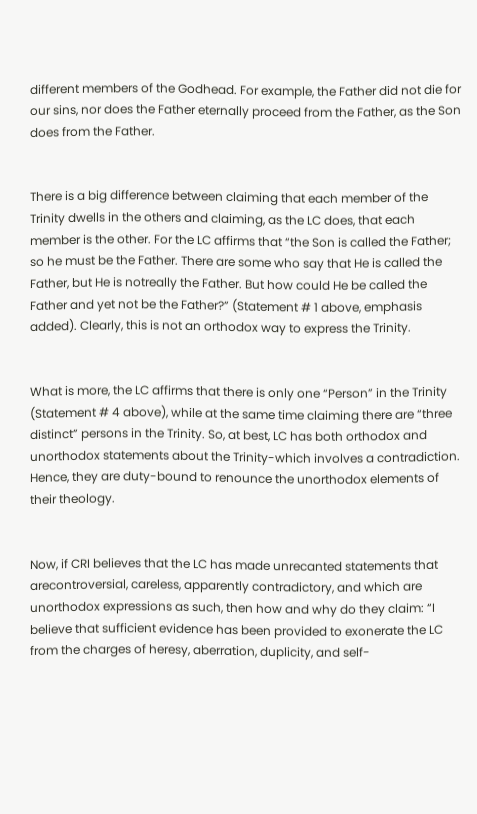different members of the Godhead. For example, the Father did not die for our sins, nor does the Father eternally proceed from the Father, as the Son does from the Father.


There is a big difference between claiming that each member of the Trinity dwells in the others and claiming, as the LC does, that each member is the other. For the LC affirms that “the Son is called the Father; so he must be the Father. There are some who say that He is called the Father, but He is notreally the Father. But how could He be called the Father and yet not be the Father?” (Statement # 1 above, emphasis added). Clearly, this is not an orthodox way to express the Trinity.


What is more, the LC affirms that there is only one “Person” in the Trinity (Statement # 4 above), while at the same time claiming there are “three distinct” persons in the Trinity. So, at best, LC has both orthodox and unorthodox statements about the Trinity-which involves a contradiction. Hence, they are duty-bound to renounce the unorthodox elements of their theology.


Now, if CRI believes that the LC has made unrecanted statements that arecontroversial, careless, apparently contradictory, and which are unorthodox expressions as such, then how and why do they claim: “I believe that sufficient evidence has been provided to exonerate the LC from the charges of heresy, aberration, duplicity, and self-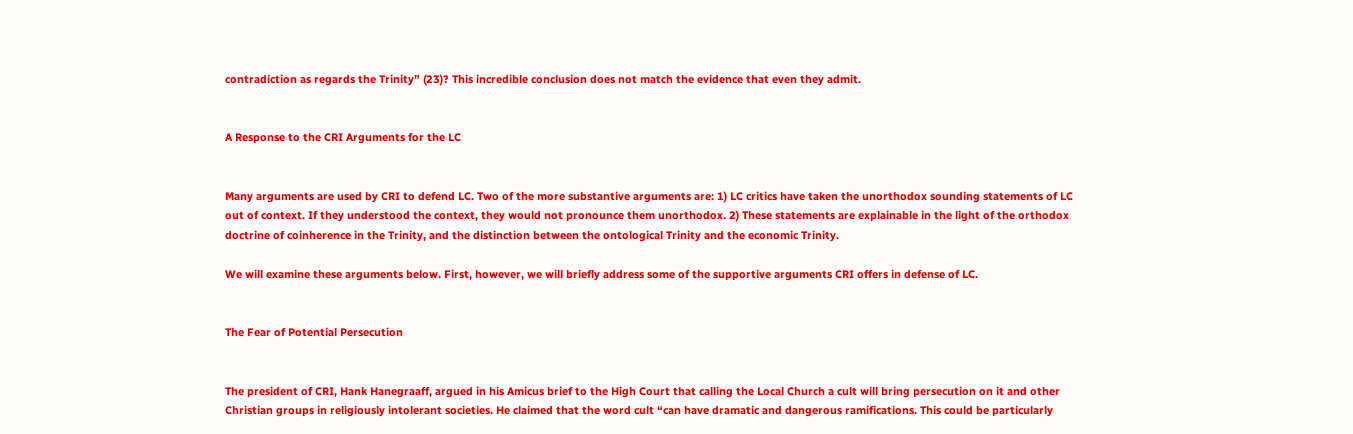contradiction as regards the Trinity” (23)? This incredible conclusion does not match the evidence that even they admit.


A Response to the CRI Arguments for the LC


Many arguments are used by CRI to defend LC. Two of the more substantive arguments are: 1) LC critics have taken the unorthodox sounding statements of LC out of context. If they understood the context, they would not pronounce them unorthodox. 2) These statements are explainable in the light of the orthodox doctrine of coinherence in the Trinity, and the distinction between the ontological Trinity and the economic Trinity.

We will examine these arguments below. First, however, we will briefly address some of the supportive arguments CRI offers in defense of LC.


The Fear of Potential Persecution


The president of CRI, Hank Hanegraaff, argued in his Amicus brief to the High Court that calling the Local Church a cult will bring persecution on it and other Christian groups in religiously intolerant societies. He claimed that the word cult “can have dramatic and dangerous ramifications. This could be particularly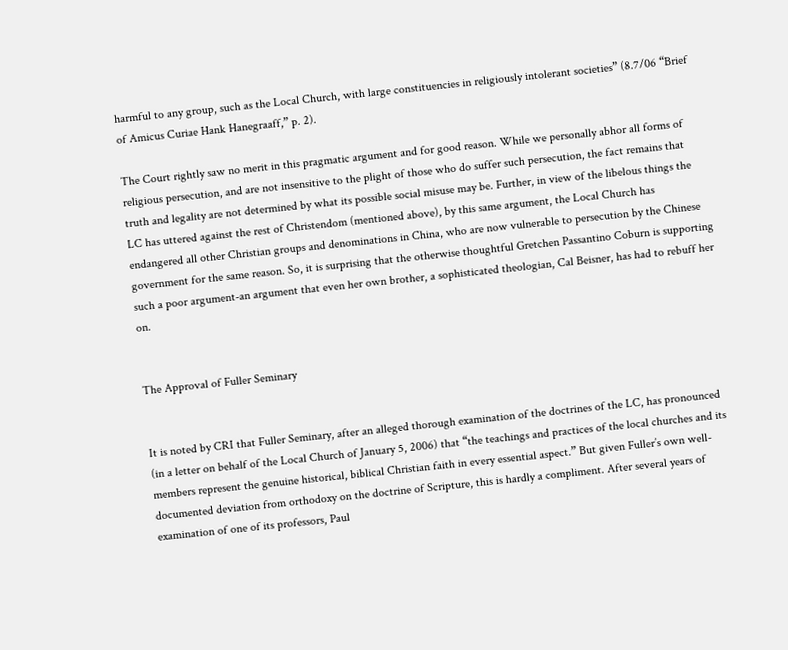harmful to any group, such as the Local Church, with large constituencies in religiously intolerant societies” (8.7/06 “Brief of Amicus Curiae Hank Hanegraaff,” p. 2).

The Court rightly saw no merit in this pragmatic argument and for good reason. While we personally abhor all forms of religious persecution, and are not insensitive to the plight of those who do suffer such persecution, the fact remains that truth and legality are not determined by what its possible social misuse may be. Further, in view of the libelous things the LC has uttered against the rest of Christendom (mentioned above), by this same argument, the Local Church has endangered all other Christian groups and denominations in China, who are now vulnerable to persecution by the Chinese government for the same reason. So, it is surprising that the otherwise thoughtful Gretchen Passantino Coburn is supporting such a poor argument-an argument that even her own brother, a sophisticated theologian, Cal Beisner, has had to rebuff her on.


The Approval of Fuller Seminary


It is noted by CRI that Fuller Seminary, after an alleged thorough examination of the doctrines of the LC, has pronounced (in a letter on behalf of the Local Church of January 5, 2006) that “the teachings and practices of the local churches and its members represent the genuine historical, biblical Christian faith in every essential aspect.” But given Fuller’s own well-documented deviation from orthodoxy on the doctrine of Scripture, this is hardly a compliment. After several years of examination of one of its professors, Paul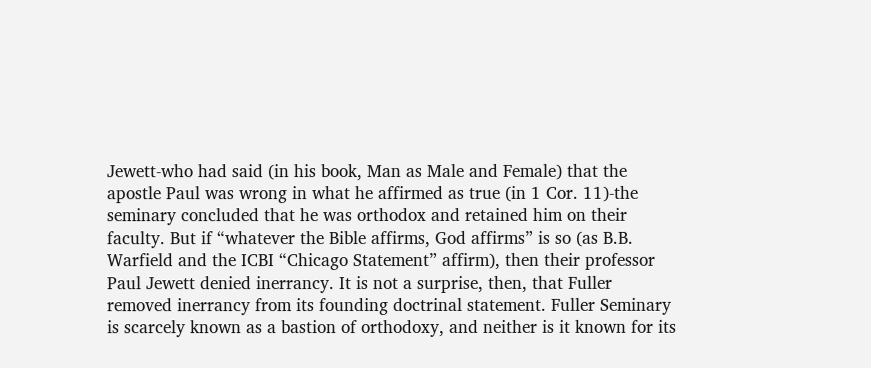Jewett-who had said (in his book, Man as Male and Female) that the apostle Paul was wrong in what he affirmed as true (in 1 Cor. 11)-the seminary concluded that he was orthodox and retained him on their faculty. But if “whatever the Bible affirms, God affirms” is so (as B.B. Warfield and the ICBI “Chicago Statement” affirm), then their professor Paul Jewett denied inerrancy. It is not a surprise, then, that Fuller removed inerrancy from its founding doctrinal statement. Fuller Seminary is scarcely known as a bastion of orthodoxy, and neither is it known for its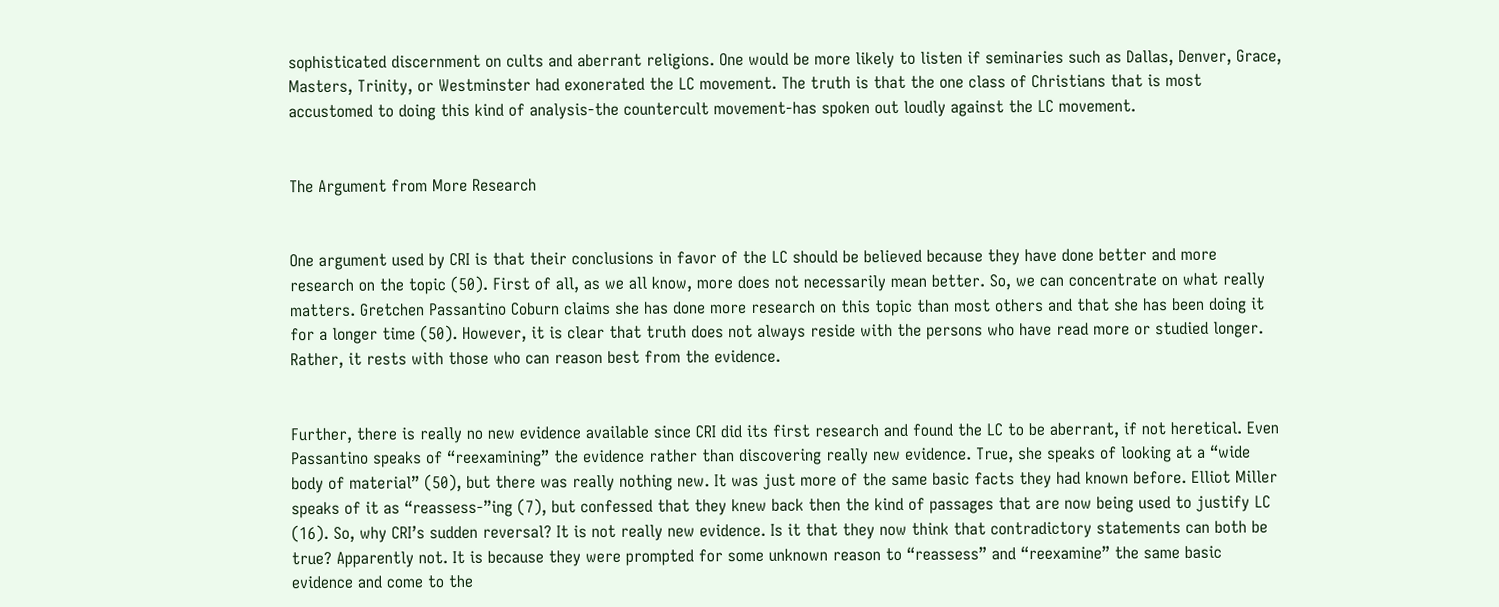sophisticated discernment on cults and aberrant religions. One would be more likely to listen if seminaries such as Dallas, Denver, Grace, Masters, Trinity, or Westminster had exonerated the LC movement. The truth is that the one class of Christians that is most accustomed to doing this kind of analysis-the countercult movement-has spoken out loudly against the LC movement.


The Argument from More Research


One argument used by CRI is that their conclusions in favor of the LC should be believed because they have done better and more research on the topic (50). First of all, as we all know, more does not necessarily mean better. So, we can concentrate on what really matters. Gretchen Passantino Coburn claims she has done more research on this topic than most others and that she has been doing it for a longer time (50). However, it is clear that truth does not always reside with the persons who have read more or studied longer. Rather, it rests with those who can reason best from the evidence.


Further, there is really no new evidence available since CRI did its first research and found the LC to be aberrant, if not heretical. Even Passantino speaks of “reexamining” the evidence rather than discovering really new evidence. True, she speaks of looking at a “wide body of material” (50), but there was really nothing new. It was just more of the same basic facts they had known before. Elliot Miller speaks of it as “reassess-”ing (7), but confessed that they knew back then the kind of passages that are now being used to justify LC (16). So, why CRI’s sudden reversal? It is not really new evidence. Is it that they now think that contradictory statements can both be true? Apparently not. It is because they were prompted for some unknown reason to “reassess” and “reexamine” the same basic evidence and come to the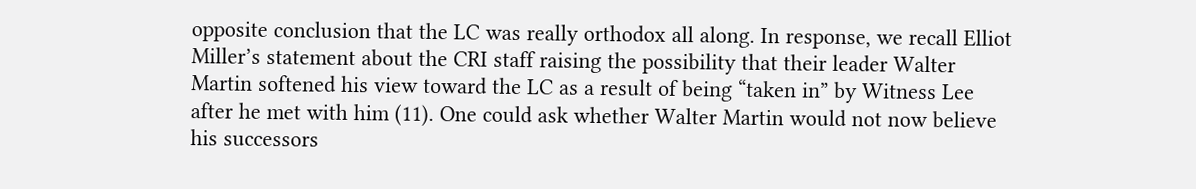opposite conclusion that the LC was really orthodox all along. In response, we recall Elliot Miller’s statement about the CRI staff raising the possibility that their leader Walter Martin softened his view toward the LC as a result of being “taken in” by Witness Lee after he met with him (11). One could ask whether Walter Martin would not now believe his successors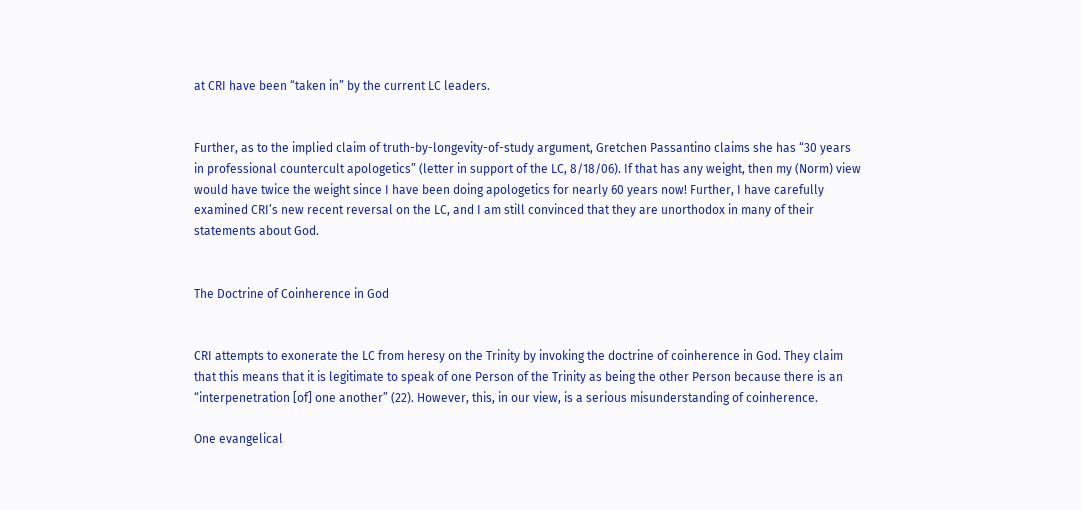at CRI have been “taken in” by the current LC leaders.


Further, as to the implied claim of truth-by-longevity-of-study argument, Gretchen Passantino claims she has “30 years in professional countercult apologetics” (letter in support of the LC, 8/18/06). If that has any weight, then my (Norm) view would have twice the weight since I have been doing apologetics for nearly 60 years now! Further, I have carefully examined CRI’s new recent reversal on the LC, and I am still convinced that they are unorthodox in many of their statements about God.


The Doctrine of Coinherence in God


CRI attempts to exonerate the LC from heresy on the Trinity by invoking the doctrine of coinherence in God. They claim that this means that it is legitimate to speak of one Person of the Trinity as being the other Person because there is an “interpenetration [of] one another” (22). However, this, in our view, is a serious misunderstanding of coinherence.

One evangelical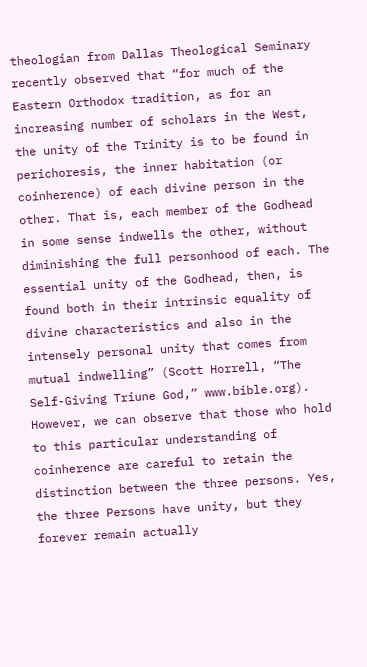theologian from Dallas Theological Seminary recently observed that “for much of the Eastern Orthodox tradition, as for an increasing number of scholars in the West, the unity of the Trinity is to be found in perichoresis, the inner habitation (or coinherence) of each divine person in the other. That is, each member of the Godhead in some sense indwells the other, without diminishing the full personhood of each. The essential unity of the Godhead, then, is found both in their intrinsic equality of divine characteristics and also in the intensely personal unity that comes from mutual indwelling” (Scott Horrell, “The Self-Giving Triune God,” www.bible.org). However, we can observe that those who hold to this particular understanding of coinherence are careful to retain the distinction between the three persons. Yes, the three Persons have unity, but they forever remain actually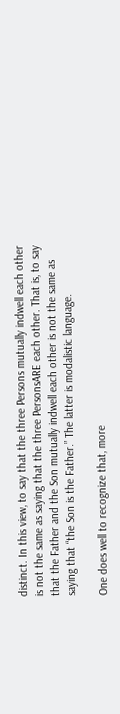distinct. In this view, to say that the three Persons mutually indwell each other is not the same as saying that the three PersonsARE each other. That is, to say that the Father and the Son mutually indwell each other is not the same as saying that “the Son is the Father.” The latter is modalistic language.

One does well to recognize that, more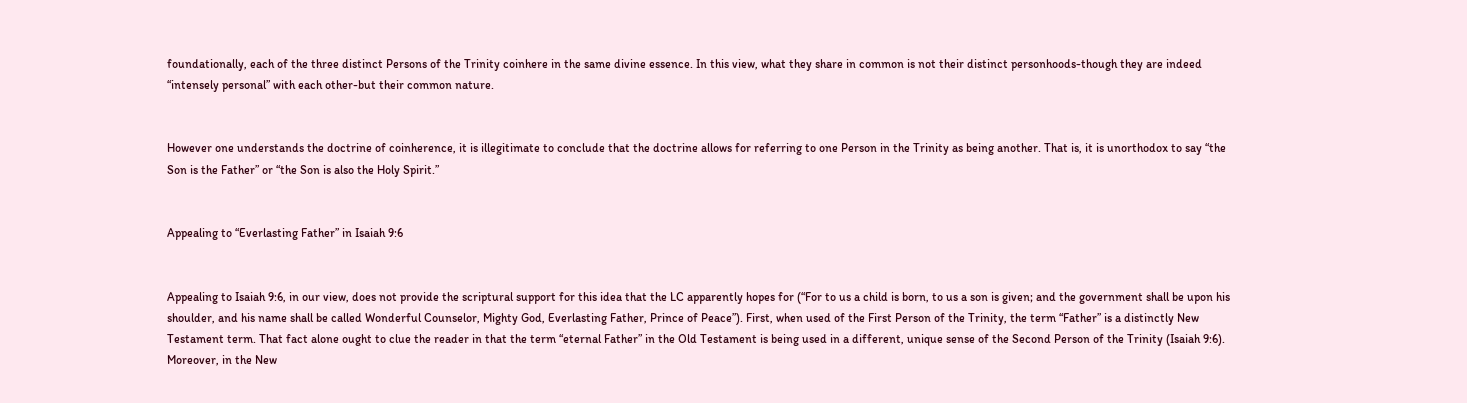foundationally, each of the three distinct Persons of the Trinity coinhere in the same divine essence. In this view, what they share in common is not their distinct personhoods-though they are indeed “intensely personal” with each other-but their common nature.


However one understands the doctrine of coinherence, it is illegitimate to conclude that the doctrine allows for referring to one Person in the Trinity as being another. That is, it is unorthodox to say “the Son is the Father” or “the Son is also the Holy Spirit.”


Appealing to “Everlasting Father” in Isaiah 9:6


Appealing to Isaiah 9:6, in our view, does not provide the scriptural support for this idea that the LC apparently hopes for (“For to us a child is born, to us a son is given; and the government shall be upon his shoulder, and his name shall be called Wonderful Counselor, Mighty God, Everlasting Father, Prince of Peace”). First, when used of the First Person of the Trinity, the term “Father” is a distinctly New Testament term. That fact alone ought to clue the reader in that the term “eternal Father” in the Old Testament is being used in a different, unique sense of the Second Person of the Trinity (Isaiah 9:6). Moreover, in the New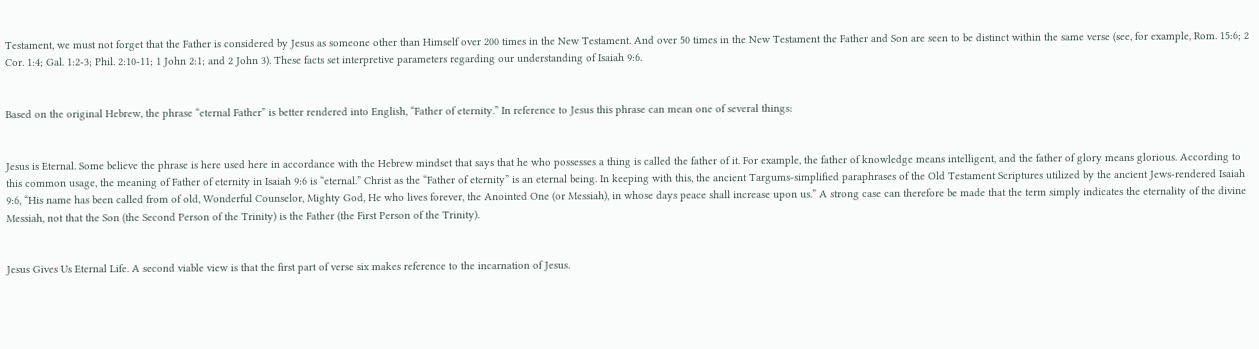Testament, we must not forget that the Father is considered by Jesus as someone other than Himself over 200 times in the New Testament. And over 50 times in the New Testament the Father and Son are seen to be distinct within the same verse (see, for example, Rom. 15:6; 2 Cor. 1:4; Gal. 1:2-3; Phil. 2:10-11; 1 John 2:1; and 2 John 3). These facts set interpretive parameters regarding our understanding of Isaiah 9:6.


Based on the original Hebrew, the phrase “eternal Father” is better rendered into English, “Father of eternity.” In reference to Jesus this phrase can mean one of several things:


Jesus is Eternal. Some believe the phrase is here used here in accordance with the Hebrew mindset that says that he who possesses a thing is called the father of it. For example, the father of knowledge means intelligent, and the father of glory means glorious. According to this common usage, the meaning of Father of eternity in Isaiah 9:6 is “eternal.” Christ as the “Father of eternity” is an eternal being. In keeping with this, the ancient Targums-simplified paraphrases of the Old Testament Scriptures utilized by the ancient Jews-rendered Isaiah 9:6, “His name has been called from of old, Wonderful Counselor, Mighty God, He who lives forever, the Anointed One (or Messiah), in whose days peace shall increase upon us.” A strong case can therefore be made that the term simply indicates the eternality of the divine Messiah, not that the Son (the Second Person of the Trinity) is the Father (the First Person of the Trinity).


Jesus Gives Us Eternal Life. A second viable view is that the first part of verse six makes reference to the incarnation of Jesus.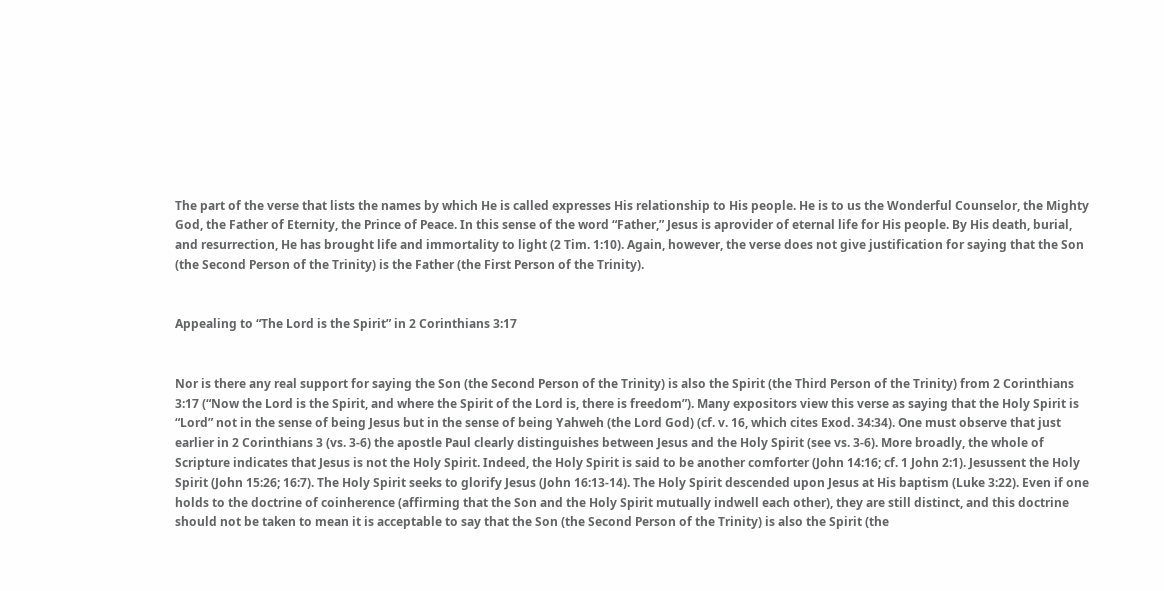The part of the verse that lists the names by which He is called expresses His relationship to His people. He is to us the Wonderful Counselor, the Mighty God, the Father of Eternity, the Prince of Peace. In this sense of the word “Father,” Jesus is aprovider of eternal life for His people. By His death, burial, and resurrection, He has brought life and immortality to light (2 Tim. 1:10). Again, however, the verse does not give justification for saying that the Son (the Second Person of the Trinity) is the Father (the First Person of the Trinity).


Appealing to “The Lord is the Spirit” in 2 Corinthians 3:17


Nor is there any real support for saying the Son (the Second Person of the Trinity) is also the Spirit (the Third Person of the Trinity) from 2 Corinthians 3:17 (“Now the Lord is the Spirit, and where the Spirit of the Lord is, there is freedom”). Many expositors view this verse as saying that the Holy Spirit is “Lord” not in the sense of being Jesus but in the sense of being Yahweh (the Lord God) (cf. v. 16, which cites Exod. 34:34). One must observe that just earlier in 2 Corinthians 3 (vs. 3-6) the apostle Paul clearly distinguishes between Jesus and the Holy Spirit (see vs. 3-6). More broadly, the whole of Scripture indicates that Jesus is not the Holy Spirit. Indeed, the Holy Spirit is said to be another comforter (John 14:16; cf. 1 John 2:1). Jesussent the Holy Spirit (John 15:26; 16:7). The Holy Spirit seeks to glorify Jesus (John 16:13-14). The Holy Spirit descended upon Jesus at His baptism (Luke 3:22). Even if one holds to the doctrine of coinherence (affirming that the Son and the Holy Spirit mutually indwell each other), they are still distinct, and this doctrine should not be taken to mean it is acceptable to say that the Son (the Second Person of the Trinity) is also the Spirit (the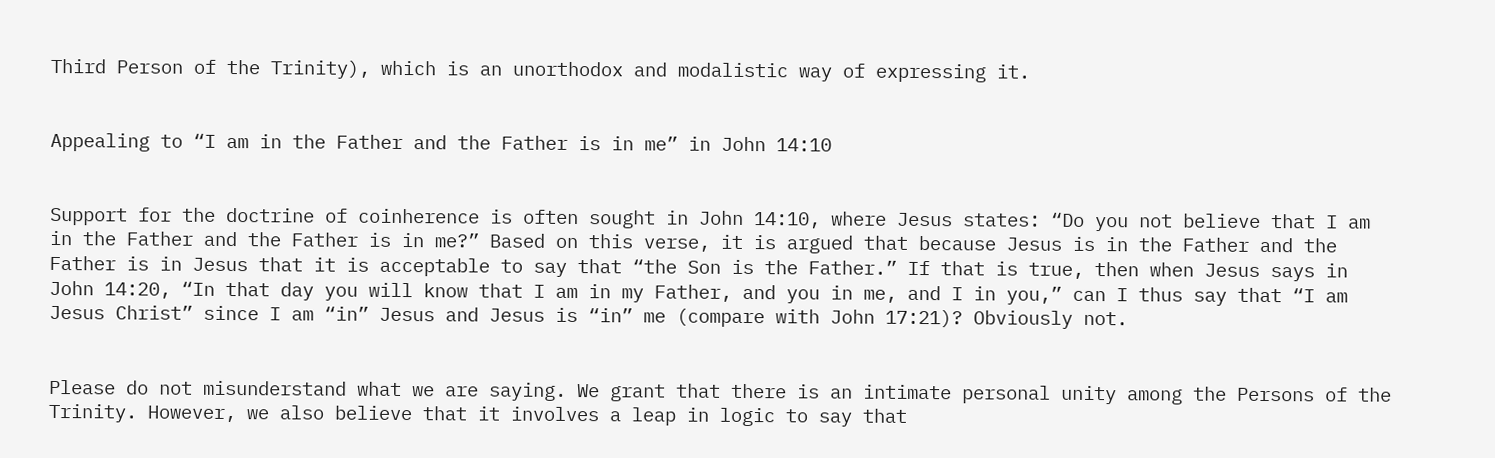Third Person of the Trinity), which is an unorthodox and modalistic way of expressing it.


Appealing to “I am in the Father and the Father is in me” in John 14:10


Support for the doctrine of coinherence is often sought in John 14:10, where Jesus states: “Do you not believe that I am in the Father and the Father is in me?” Based on this verse, it is argued that because Jesus is in the Father and the Father is in Jesus that it is acceptable to say that “the Son is the Father.” If that is true, then when Jesus says in John 14:20, “In that day you will know that I am in my Father, and you in me, and I in you,” can I thus say that “I am Jesus Christ” since I am “in” Jesus and Jesus is “in” me (compare with John 17:21)? Obviously not.


Please do not misunderstand what we are saying. We grant that there is an intimate personal unity among the Persons of the Trinity. However, we also believe that it involves a leap in logic to say that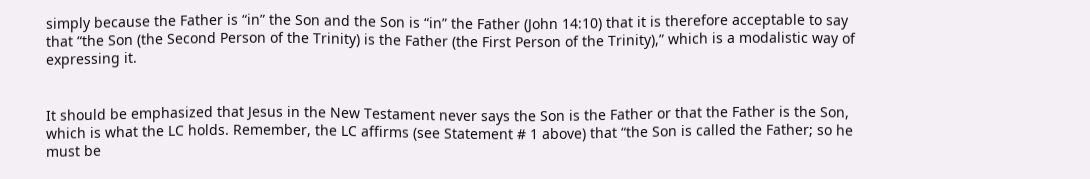simply because the Father is “in” the Son and the Son is “in” the Father (John 14:10) that it is therefore acceptable to say that “the Son (the Second Person of the Trinity) is the Father (the First Person of the Trinity),” which is a modalistic way of expressing it.


It should be emphasized that Jesus in the New Testament never says the Son is the Father or that the Father is the Son, which is what the LC holds. Remember, the LC affirms (see Statement # 1 above) that “the Son is called the Father; so he must be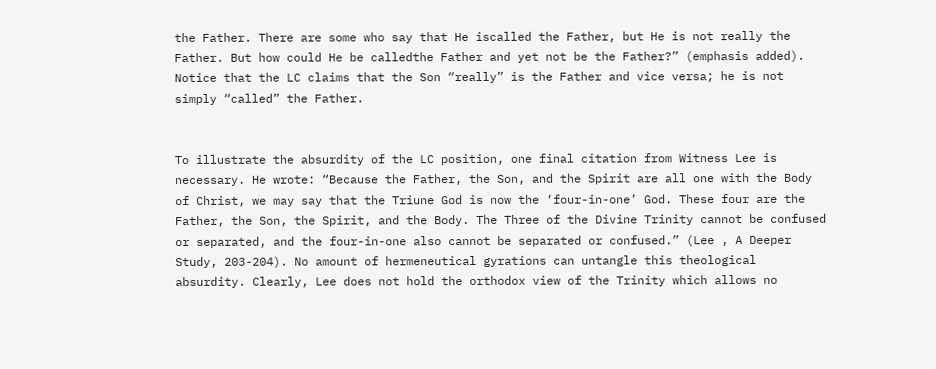the Father. There are some who say that He iscalled the Father, but He is not really the Father. But how could He be calledthe Father and yet not be the Father?” (emphasis added). Notice that the LC claims that the Son “really” is the Father and vice versa; he is not simply “called” the Father.


To illustrate the absurdity of the LC position, one final citation from Witness Lee is necessary. He wrote: “Because the Father, the Son, and the Spirit are all one with the Body of Christ, we may say that the Triune God is now the ‘four-in-one’ God. These four are the Father, the Son, the Spirit, and the Body. The Three of the Divine Trinity cannot be confused or separated, and the four-in-one also cannot be separated or confused.” (Lee , A Deeper Study, 203-204). No amount of hermeneutical gyrations can untangle this theological absurdity. Clearly, Lee does not hold the orthodox view of the Trinity which allows no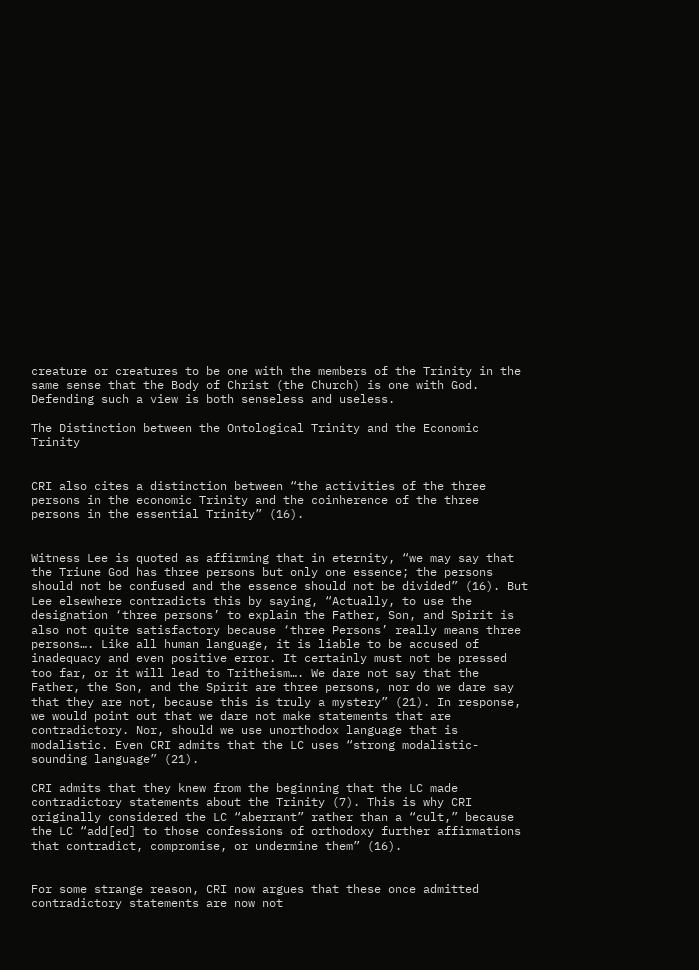creature or creatures to be one with the members of the Trinity in the same sense that the Body of Christ (the Church) is one with God. Defending such a view is both senseless and useless.

The Distinction between the Ontological Trinity and the Economic Trinity


CRI also cites a distinction between “the activities of the three persons in the economic Trinity and the coinherence of the three persons in the essential Trinity” (16).


Witness Lee is quoted as affirming that in eternity, “we may say that the Triune God has three persons but only one essence; the persons should not be confused and the essence should not be divided” (16). But Lee elsewhere contradicts this by saying, “Actually, to use the designation ‘three persons’ to explain the Father, Son, and Spirit is also not quite satisfactory because ‘three Persons’ really means three persons…. Like all human language, it is liable to be accused of inadequacy and even positive error. It certainly must not be pressed too far, or it will lead to Tritheism…. We dare not say that the Father, the Son, and the Spirit are three persons, nor do we dare say that they are not, because this is truly a mystery” (21). In response, we would point out that we dare not make statements that are contradictory. Nor, should we use unorthodox language that is modalistic. Even CRI admits that the LC uses “strong modalistic-sounding language” (21).

CRI admits that they knew from the beginning that the LC made contradictory statements about the Trinity (7). This is why CRI originally considered the LC “aberrant” rather than a “cult,” because the LC “add[ed] to those confessions of orthodoxy further affirmations that contradict, compromise, or undermine them” (16).


For some strange reason, CRI now argues that these once admitted contradictory statements are now not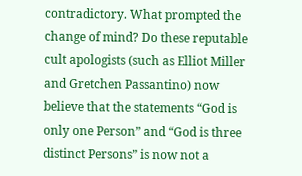contradictory. What prompted the change of mind? Do these reputable cult apologists (such as Elliot Miller and Gretchen Passantino) now believe that the statements “God is only one Person” and “God is three distinct Persons” is now not a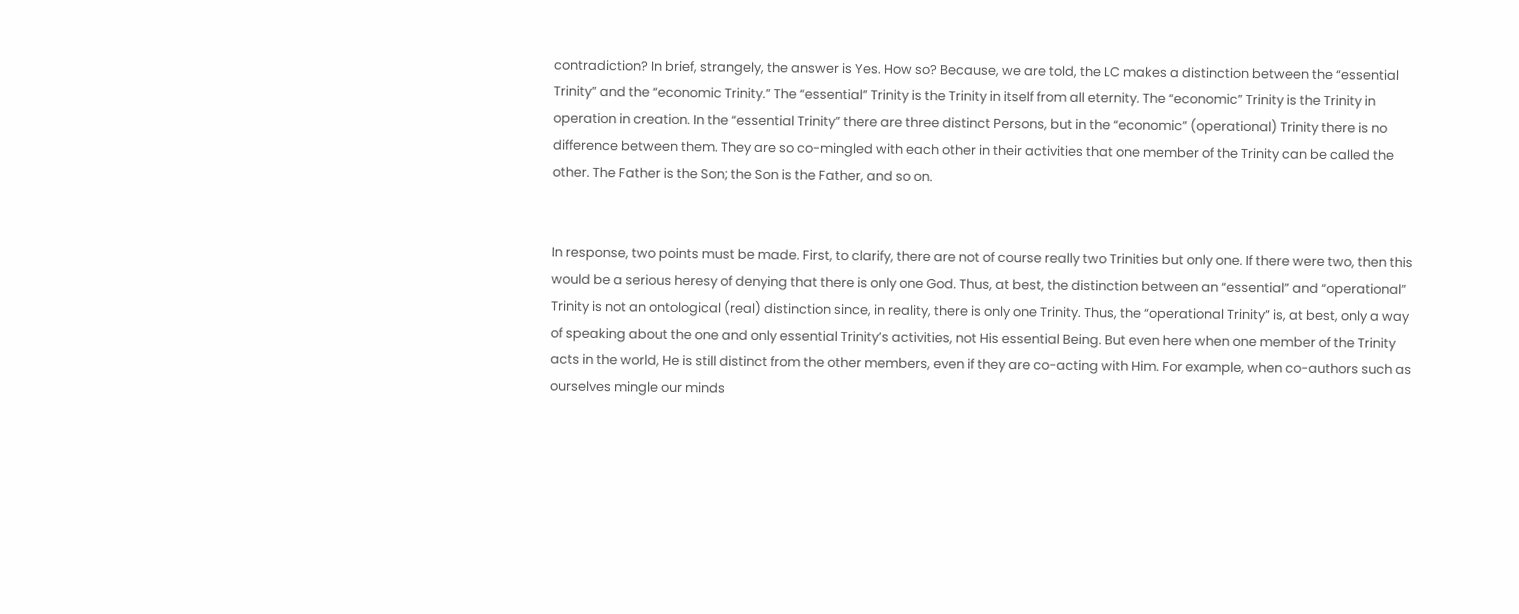contradiction? In brief, strangely, the answer is Yes. How so? Because, we are told, the LC makes a distinction between the “essential Trinity” and the “economic Trinity.” The “essential” Trinity is the Trinity in itself from all eternity. The “economic” Trinity is the Trinity in operation in creation. In the “essential Trinity” there are three distinct Persons, but in the “economic” (operational) Trinity there is no difference between them. They are so co-mingled with each other in their activities that one member of the Trinity can be called the other. The Father is the Son; the Son is the Father, and so on.


In response, two points must be made. First, to clarify, there are not of course really two Trinities but only one. If there were two, then this would be a serious heresy of denying that there is only one God. Thus, at best, the distinction between an “essential” and “operational” Trinity is not an ontological (real) distinction since, in reality, there is only one Trinity. Thus, the “operational Trinity” is, at best, only a way of speaking about the one and only essential Trinity’s activities, not His essential Being. But even here when one member of the Trinity acts in the world, He is still distinct from the other members, even if they are co-acting with Him. For example, when co-authors such as ourselves mingle our minds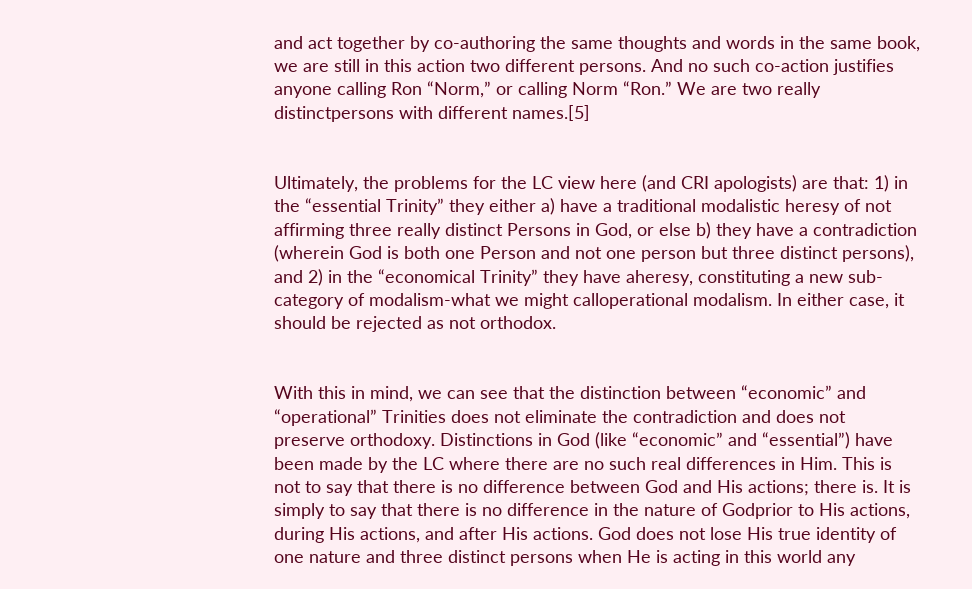and act together by co-authoring the same thoughts and words in the same book, we are still in this action two different persons. And no such co-action justifies anyone calling Ron “Norm,” or calling Norm “Ron.” We are two really distinctpersons with different names.[5]


Ultimately, the problems for the LC view here (and CRI apologists) are that: 1) in the “essential Trinity” they either a) have a traditional modalistic heresy of not affirming three really distinct Persons in God, or else b) they have a contradiction (wherein God is both one Person and not one person but three distinct persons), and 2) in the “economical Trinity” they have aheresy, constituting a new sub-category of modalism-what we might calloperational modalism. In either case, it should be rejected as not orthodox.


With this in mind, we can see that the distinction between “economic” and “operational” Trinities does not eliminate the contradiction and does not preserve orthodoxy. Distinctions in God (like “economic” and “essential”) have been made by the LC where there are no such real differences in Him. This is not to say that there is no difference between God and His actions; there is. It is simply to say that there is no difference in the nature of Godprior to His actions, during His actions, and after His actions. God does not lose His true identity of one nature and three distinct persons when He is acting in this world any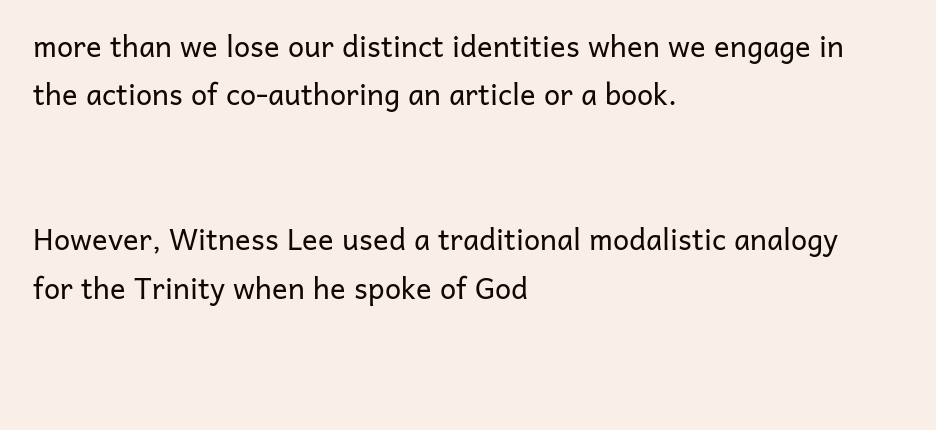more than we lose our distinct identities when we engage in the actions of co-authoring an article or a book.


However, Witness Lee used a traditional modalistic analogy for the Trinity when he spoke of God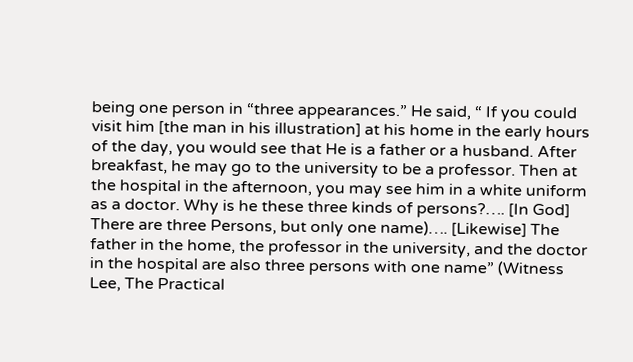being one person in “three appearances.” He said, “ If you could visit him [the man in his illustration] at his home in the early hours of the day, you would see that He is a father or a husband. After breakfast, he may go to the university to be a professor. Then at the hospital in the afternoon, you may see him in a white uniform as a doctor. Why is he these three kinds of persons?…. [In God] There are three Persons, but only one name)…. [Likewise] The father in the home, the professor in the university, and the doctor in the hospital are also three persons with one name” (Witness Lee, The Practical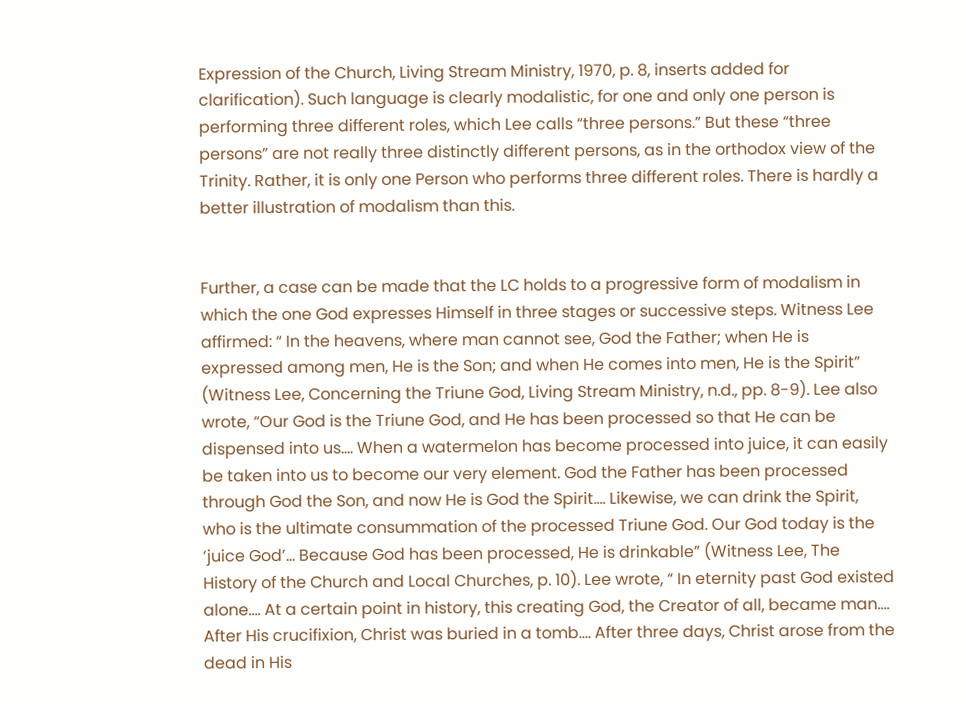Expression of the Church, Living Stream Ministry, 1970, p. 8, inserts added for clarification). Such language is clearly modalistic, for one and only one person is performing three different roles, which Lee calls “three persons.” But these “three persons” are not really three distinctly different persons, as in the orthodox view of the Trinity. Rather, it is only one Person who performs three different roles. There is hardly a better illustration of modalism than this.


Further, a case can be made that the LC holds to a progressive form of modalism in which the one God expresses Himself in three stages or successive steps. Witness Lee affirmed: “ In the heavens, where man cannot see, God the Father; when He is expressed among men, He is the Son; and when He comes into men, He is the Spirit” (Witness Lee, Concerning the Triune God, Living Stream Ministry, n.d., pp. 8-9). Lee also wrote, “Our God is the Triune God, and He has been processed so that He can be dispensed into us…. When a watermelon has become processed into juice, it can easily be taken into us to become our very element. God the Father has been processed through God the Son, and now He is God the Spirit…. Likewise, we can drink the Spirit, who is the ultimate consummation of the processed Triune God. Our God today is the ‘juice God’… Because God has been processed, He is drinkable” (Witness Lee, The History of the Church and Local Churches, p. 10). Lee wrote, “ In eternity past God existed alone…. At a certain point in history, this creating God, the Creator of all, became man…. After His crucifixion, Christ was buried in a tomb…. After three days, Christ arose from the dead in His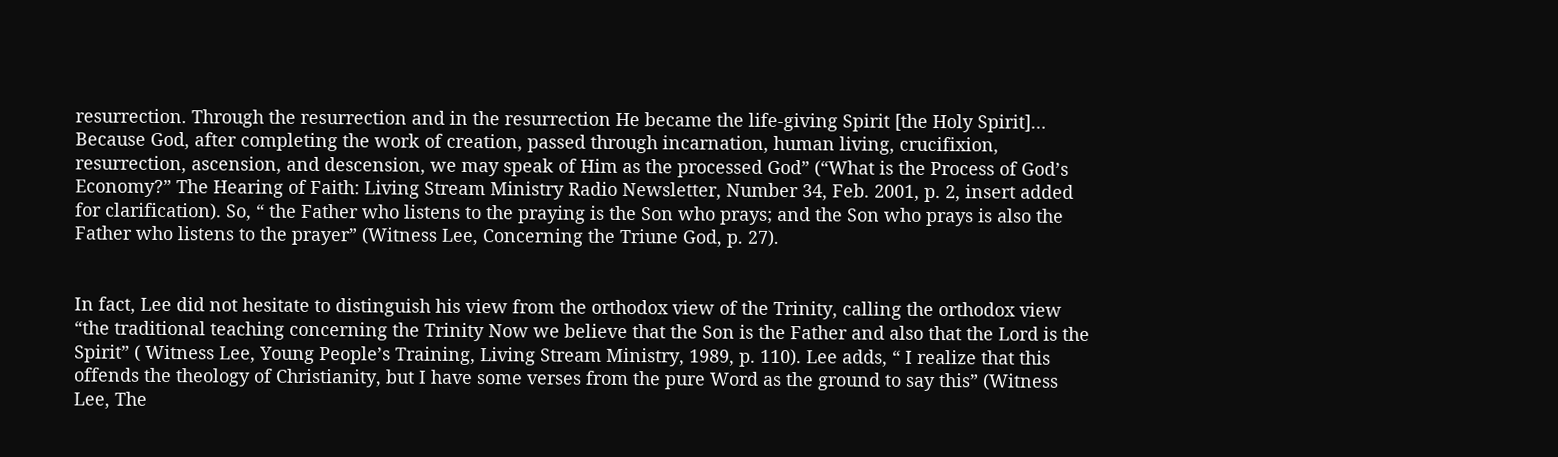resurrection. Through the resurrection and in the resurrection He became the life-giving Spirit [the Holy Spirit]… Because God, after completing the work of creation, passed through incarnation, human living, crucifixion, resurrection, ascension, and descension, we may speak of Him as the processed God” (“What is the Process of God’s Economy?” The Hearing of Faith: Living Stream Ministry Radio Newsletter, Number 34, Feb. 2001, p. 2, insert added for clarification). So, “ the Father who listens to the praying is the Son who prays; and the Son who prays is also the Father who listens to the prayer” (Witness Lee, Concerning the Triune God, p. 27).


In fact, Lee did not hesitate to distinguish his view from the orthodox view of the Trinity, calling the orthodox view “the traditional teaching concerning the Trinity Now we believe that the Son is the Father and also that the Lord is the Spirit” ( Witness Lee, Young People’s Training, Living Stream Ministry, 1989, p. 110). Lee adds, “ I realize that this offends the theology of Christianity, but I have some verses from the pure Word as the ground to say this” (Witness Lee, The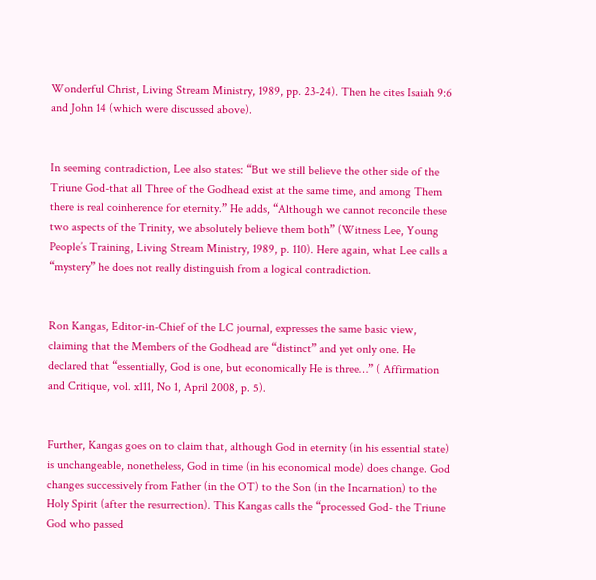Wonderful Christ, Living Stream Ministry, 1989, pp. 23-24). Then he cites Isaiah 9:6 and John 14 (which were discussed above).


In seeming contradiction, Lee also states: “But we still believe the other side of the Triune God-that all Three of the Godhead exist at the same time, and among Them there is real coinherence for eternity.” He adds, “Although we cannot reconcile these two aspects of the Trinity, we absolutely believe them both” (Witness Lee, Young People’s Training, Living Stream Ministry, 1989, p. 110). Here again, what Lee calls a “mystery” he does not really distinguish from a logical contradiction.


Ron Kangas, Editor-in-Chief of the LC journal, expresses the same basic view, claiming that the Members of the Godhead are “distinct” and yet only one. He declared that “essentially, God is one, but economically He is three…” ( Affirmation and Critique, vol. x111, No 1, April 2008, p. 5).


Further, Kangas goes on to claim that, although God in eternity (in his essential state) is unchangeable, nonetheless, God in time (in his economical mode) does change. God changes successively from Father (in the OT) to the Son (in the Incarnation) to the Holy Spirit (after the resurrection). This Kangas calls the “processed God- the Triune God who passed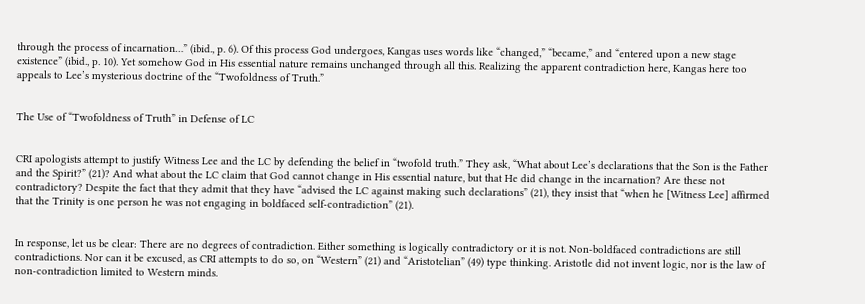through the process of incarnation…” (ibid., p. 6). Of this process God undergoes, Kangas uses words like “changed,” “became,” and “entered upon a new stage existence” (ibid., p. 10). Yet somehow God in His essential nature remains unchanged through all this. Realizing the apparent contradiction here, Kangas here too appeals to Lee’s mysterious doctrine of the “Twofoldness of Truth.”


The Use of “Twofoldness of Truth” in Defense of LC


CRI apologists attempt to justify Witness Lee and the LC by defending the belief in “twofold truth.” They ask, “What about Lee’s declarations that the Son is the Father and the Spirit?” (21)? And what about the LC claim that God cannot change in His essential nature, but that He did change in the incarnation? Are these not contradictory? Despite the fact that they admit that they have “advised the LC against making such declarations” (21), they insist that “when he [Witness Lee] affirmed that the Trinity is one person he was not engaging in boldfaced self-contradiction” (21).


In response, let us be clear: There are no degrees of contradiction. Either something is logically contradictory or it is not. Non-boldfaced contradictions are still contradictions. Nor can it be excused, as CRI attempts to do so, on “Western” (21) and “Aristotelian” (49) type thinking. Aristotle did not invent logic, nor is the law of non-contradiction limited to Western minds.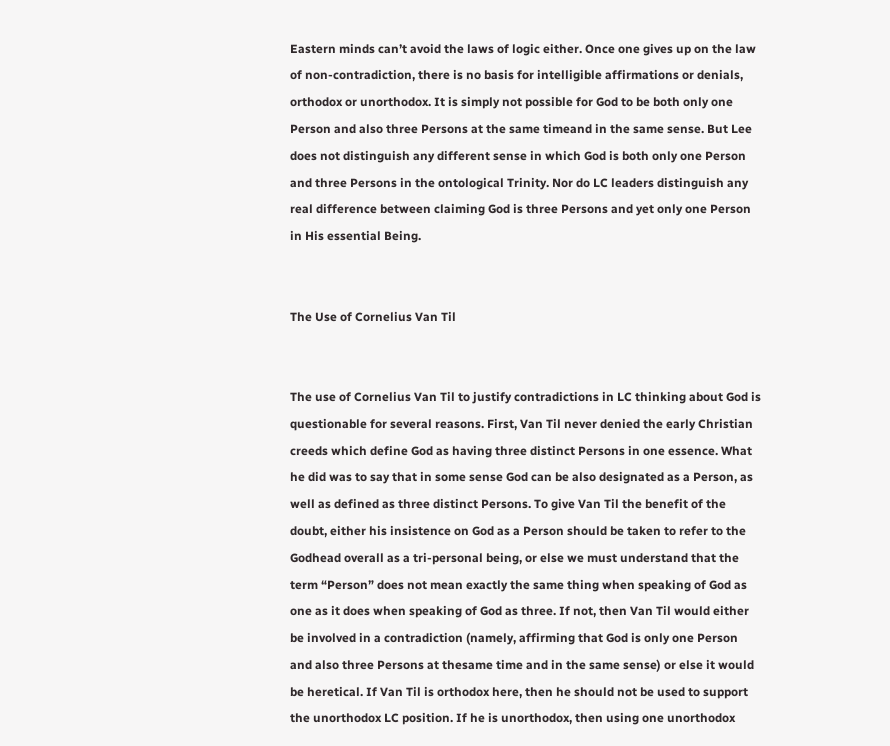Eastern minds can’t avoid the laws of logic either. Once one gives up on the law of non-contradiction, there is no basis for intelligible affirmations or denials, orthodox or unorthodox. It is simply not possible for God to be both only one Person and also three Persons at the same timeand in the same sense. But Lee does not distinguish any different sense in which God is both only one Person and three Persons in the ontological Trinity. Nor do LC leaders distinguish any real difference between claiming God is three Persons and yet only one Person in His essential Being.


The Use of Cornelius Van Til


The use of Cornelius Van Til to justify contradictions in LC thinking about God is questionable for several reasons. First, Van Til never denied the early Christian creeds which define God as having three distinct Persons in one essence. What he did was to say that in some sense God can be also designated as a Person, as well as defined as three distinct Persons. To give Van Til the benefit of the doubt, either his insistence on God as a Person should be taken to refer to the Godhead overall as a tri-personal being, or else we must understand that the term “Person” does not mean exactly the same thing when speaking of God as one as it does when speaking of God as three. If not, then Van Til would either be involved in a contradiction (namely, affirming that God is only one Person and also three Persons at thesame time and in the same sense) or else it would be heretical. If Van Til is orthodox here, then he should not be used to support the unorthodox LC position. If he is unorthodox, then using one unorthodox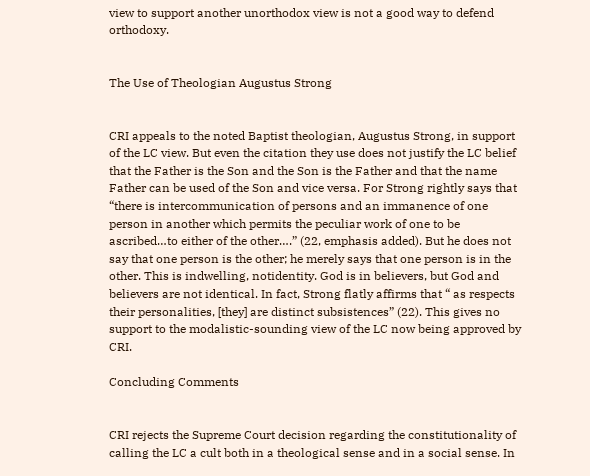view to support another unorthodox view is not a good way to defend orthodoxy.


The Use of Theologian Augustus Strong


CRI appeals to the noted Baptist theologian, Augustus Strong, in support of the LC view. But even the citation they use does not justify the LC belief that the Father is the Son and the Son is the Father and that the name Father can be used of the Son and vice versa. For Strong rightly says that “there is intercommunication of persons and an immanence of one person in another which permits the peculiar work of one to be ascribed…to either of the other….” (22, emphasis added). But he does not say that one person is the other; he merely says that one person is in the other. This is indwelling, notidentity. God is in believers, but God and believers are not identical. In fact, Strong flatly affirms that “ as respects their personalities, [they] are distinct subsistences” (22). This gives no support to the modalistic-sounding view of the LC now being approved by CRI.

Concluding Comments


CRI rejects the Supreme Court decision regarding the constitutionality of calling the LC a cult both in a theological sense and in a social sense. In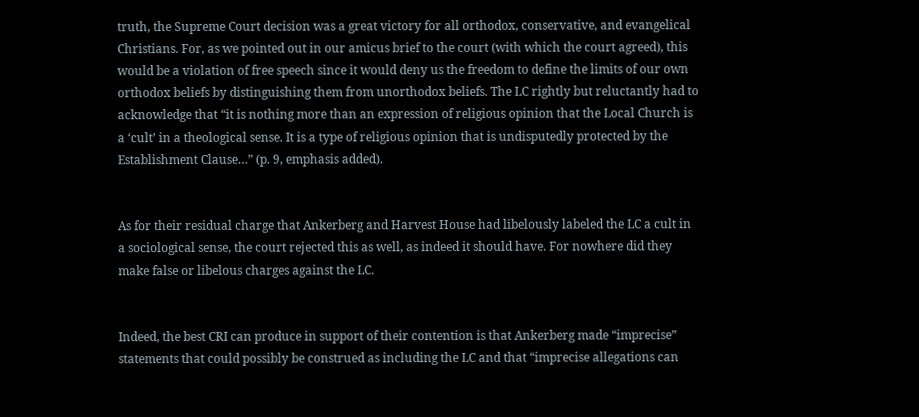truth, the Supreme Court decision was a great victory for all orthodox, conservative, and evangelical Christians. For, as we pointed out in our amicus brief to the court (with which the court agreed), this would be a violation of free speech since it would deny us the freedom to define the limits of our own orthodox beliefs by distinguishing them from unorthodox beliefs. The LC rightly but reluctantly had to acknowledge that “it is nothing more than an expression of religious opinion that the Local Church is a ‘cult’ in a theological sense. It is a type of religious opinion that is undisputedly protected by the Establishment Clause…” (p. 9, emphasis added).


As for their residual charge that Ankerberg and Harvest House had libelously labeled the LC a cult in a sociological sense, the court rejected this as well, as indeed it should have. For nowhere did they make false or libelous charges against the LC.


Indeed, the best CRI can produce in support of their contention is that Ankerberg made “imprecise” statements that could possibly be construed as including the LC and that “imprecise allegations can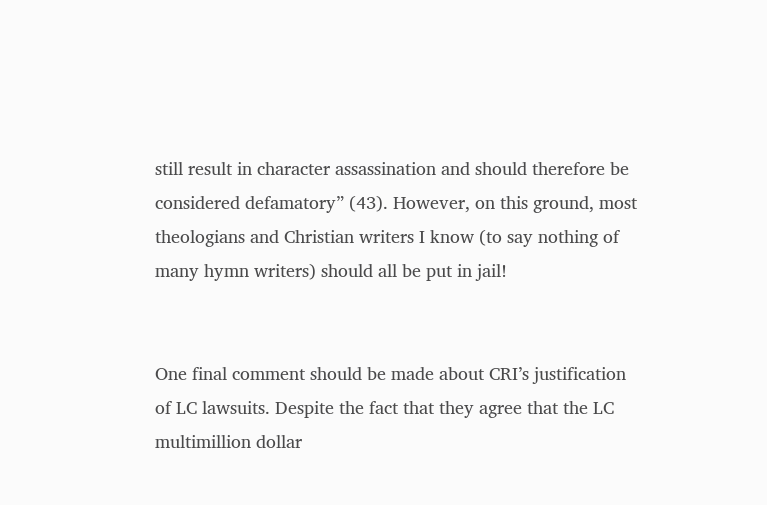still result in character assassination and should therefore be considered defamatory” (43). However, on this ground, most theologians and Christian writers I know (to say nothing of many hymn writers) should all be put in jail!


One final comment should be made about CRI’s justification of LC lawsuits. Despite the fact that they agree that the LC multimillion dollar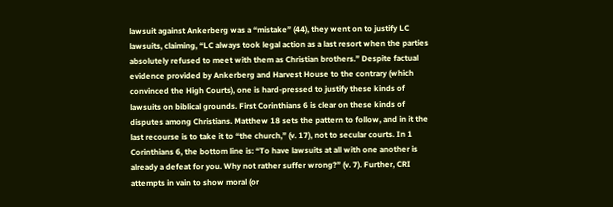lawsuit against Ankerberg was a “mistake” (44), they went on to justify LC lawsuits, claiming, “LC always took legal action as a last resort when the parties absolutely refused to meet with them as Christian brothers.” Despite factual evidence provided by Ankerberg and Harvest House to the contrary (which convinced the High Courts), one is hard-pressed to justify these kinds of lawsuits on biblical grounds. First Corinthians 6 is clear on these kinds of disputes among Christians. Matthew 18 sets the pattern to follow, and in it the last recourse is to take it to “the church,” (v. 17), not to secular courts. In 1 Corinthians 6, the bottom line is: “To have lawsuits at all with one another is already a defeat for you. Why not rather suffer wrong?” (v. 7). Further, CRI attempts in vain to show moral (or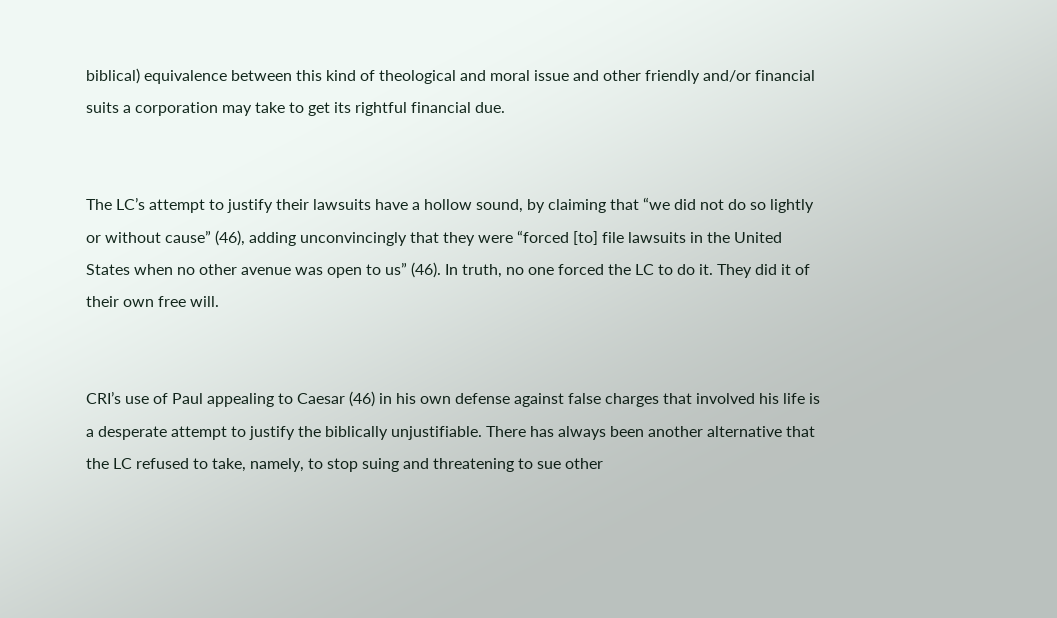biblical) equivalence between this kind of theological and moral issue and other friendly and/or financial suits a corporation may take to get its rightful financial due.


The LC’s attempt to justify their lawsuits have a hollow sound, by claiming that “we did not do so lightly or without cause” (46), adding unconvincingly that they were “forced [to] file lawsuits in the United States when no other avenue was open to us” (46). In truth, no one forced the LC to do it. They did it of their own free will.


CRI’s use of Paul appealing to Caesar (46) in his own defense against false charges that involved his life is a desperate attempt to justify the biblically unjustifiable. There has always been another alternative that the LC refused to take, namely, to stop suing and threatening to sue other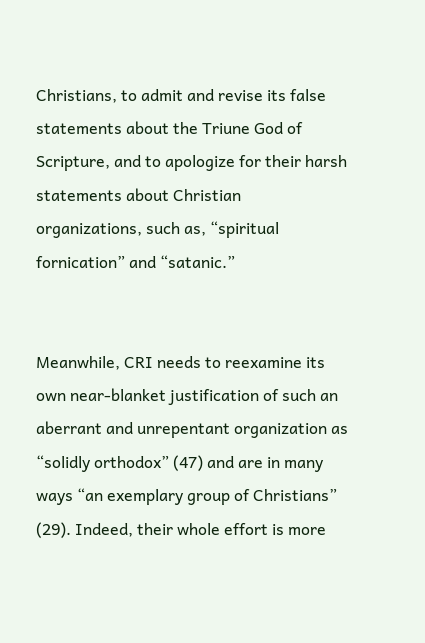Christians, to admit and revise its false statements about the Triune God of Scripture, and to apologize for their harsh statements about Christian organizations, such as, “spiritual fornication” and “satanic.”


Meanwhile, CRI needs to reexamine its own near-blanket justification of such an aberrant and unrepentant organization as “solidly orthodox” (47) and are in many ways “an exemplary group of Christians” (29). Indeed, their whole effort is more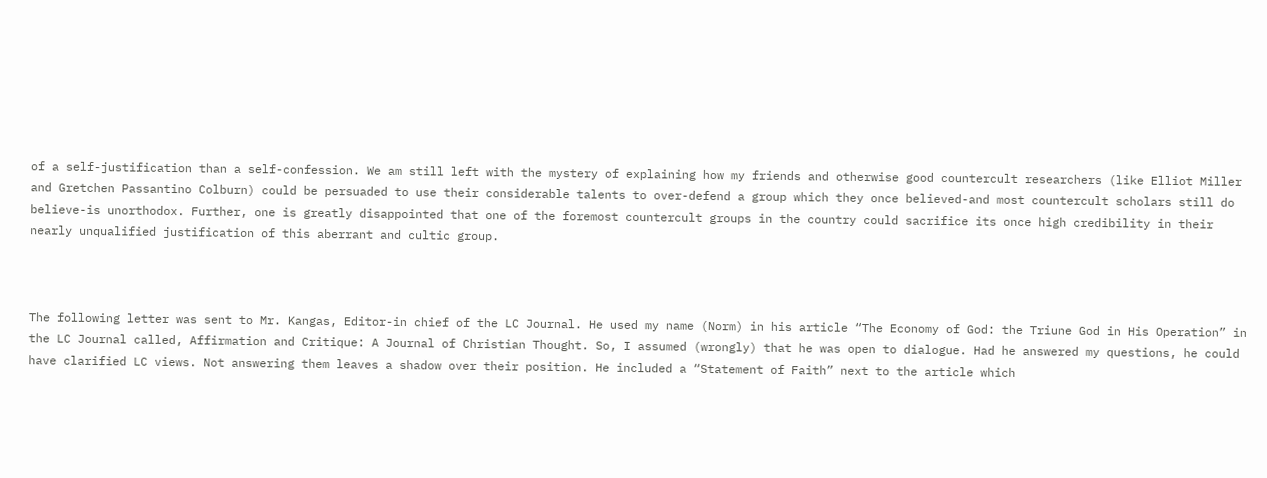of a self-justification than a self-confession. We am still left with the mystery of explaining how my friends and otherwise good countercult researchers (like Elliot Miller and Gretchen Passantino Colburn) could be persuaded to use their considerable talents to over-defend a group which they once believed-and most countercult scholars still do believe-is unorthodox. Further, one is greatly disappointed that one of the foremost countercult groups in the country could sacrifice its once high credibility in their nearly unqualified justification of this aberrant and cultic group.



The following letter was sent to Mr. Kangas, Editor-in chief of the LC Journal. He used my name (Norm) in his article “The Economy of God: the Triune God in His Operation” in the LC Journal called, Affirmation and Critique: A Journal of Christian Thought. So, I assumed (wrongly) that he was open to dialogue. Had he answered my questions, he could have clarified LC views. Not answering them leaves a shadow over their position. He included a “Statement of Faith” next to the article which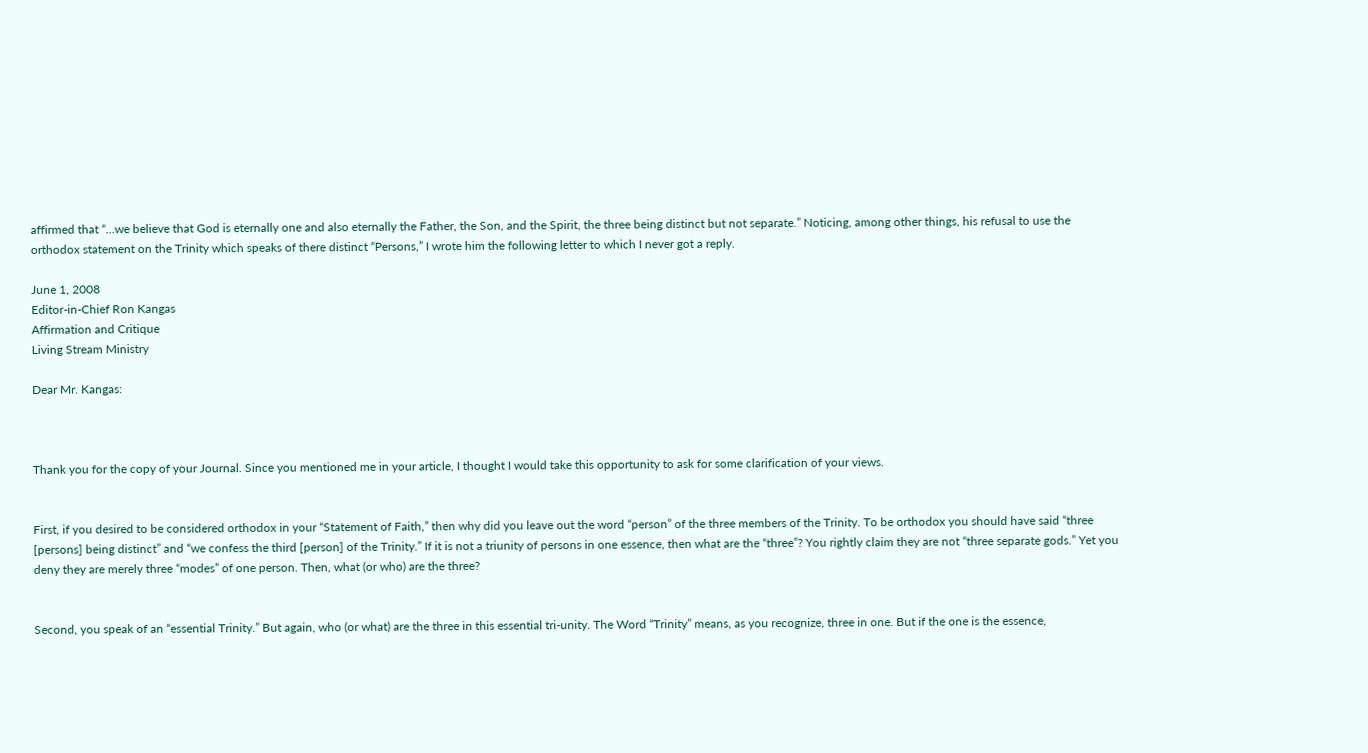affirmed that “…we believe that God is eternally one and also eternally the Father, the Son, and the Spirit, the three being distinct but not separate.” Noticing, among other things, his refusal to use the orthodox statement on the Trinity which speaks of there distinct “Persons,” I wrote him the following letter to which I never got a reply.

June 1, 2008
Editor-in-Chief Ron Kangas
Affirmation and Critique
Living Stream Ministry

Dear Mr. Kangas:



Thank you for the copy of your Journal. Since you mentioned me in your article, I thought I would take this opportunity to ask for some clarification of your views.


First, if you desired to be considered orthodox in your “Statement of Faith,” then why did you leave out the word “person” of the three members of the Trinity. To be orthodox you should have said “three [persons] being distinct” and “we confess the third [person] of the Trinity.” If it is not a triunity of persons in one essence, then what are the “three”? You rightly claim they are not “three separate gods.” Yet you deny they are merely three “modes” of one person. Then, what (or who) are the three?


Second, you speak of an “essential Trinity.” But again, who (or what) are the three in this essential tri-unity. The Word “Trinity” means, as you recognize, three in one. But if the one is the essence,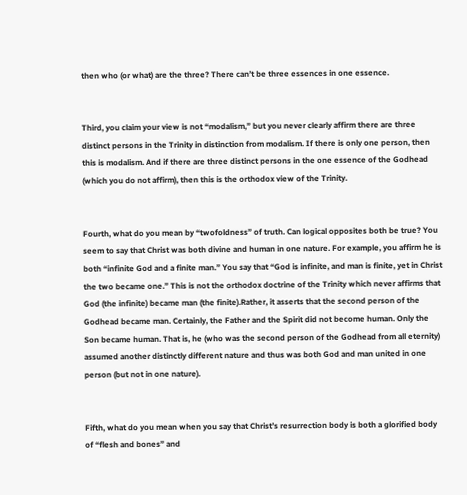then who (or what) are the three? There can’t be three essences in one essence.


Third, you claim your view is not “modalism,” but you never clearly affirm there are three distinct persons in the Trinity in distinction from modalism. If there is only one person, then this is modalism. And if there are three distinct persons in the one essence of the Godhead (which you do not affirm), then this is the orthodox view of the Trinity.


Fourth, what do you mean by “twofoldness” of truth. Can logical opposites both be true? You seem to say that Christ was both divine and human in one nature. For example, you affirm he is both “infinite God and a finite man.” You say that “God is infinite, and man is finite, yet in Christ the two became one.” This is not the orthodox doctrine of the Trinity which never affirms that God (the infinite) became man (the finite).Rather, it asserts that the second person of the Godhead became man. Certainly, the Father and the Spirit did not become human. Only the Son became human. That is, he (who was the second person of the Godhead from all eternity) assumed another distinctly different nature and thus was both God and man united in one person (but not in one nature).


Fifth, what do you mean when you say that Christ’s resurrection body is both a glorified body of “flesh and bones” and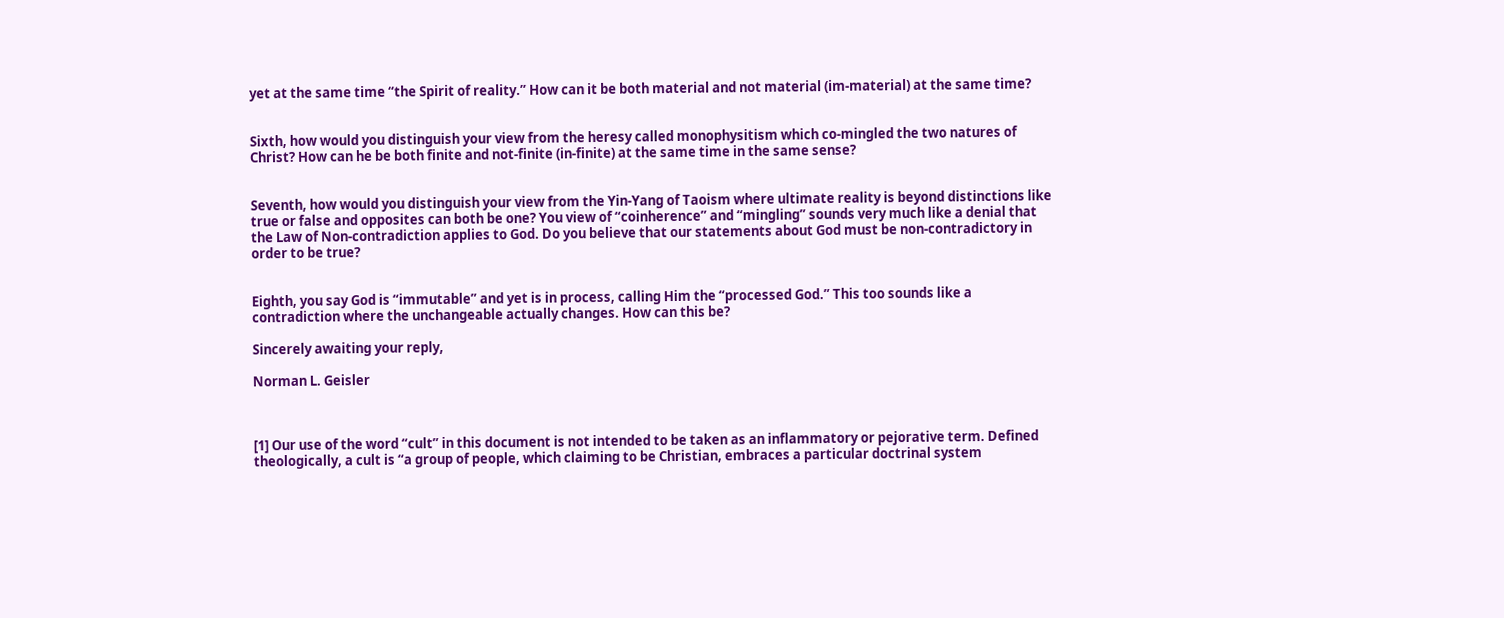yet at the same time “the Spirit of reality.” How can it be both material and not material (im-material) at the same time?


Sixth, how would you distinguish your view from the heresy called monophysitism which co-mingled the two natures of Christ? How can he be both finite and not-finite (in-finite) at the same time in the same sense?


Seventh, how would you distinguish your view from the Yin-Yang of Taoism where ultimate reality is beyond distinctions like true or false and opposites can both be one? You view of “coinherence” and “mingling” sounds very much like a denial that the Law of Non-contradiction applies to God. Do you believe that our statements about God must be non-contradictory in order to be true?


Eighth, you say God is “immutable” and yet is in process, calling Him the “processed God.” This too sounds like a contradiction where the unchangeable actually changes. How can this be?

Sincerely awaiting your reply,

Norman L. Geisler



[1] Our use of the word “cult” in this document is not intended to be taken as an inflammatory or pejorative term. Defined theologically, a cult is “a group of people, which claiming to be Christian, embraces a particular doctrinal system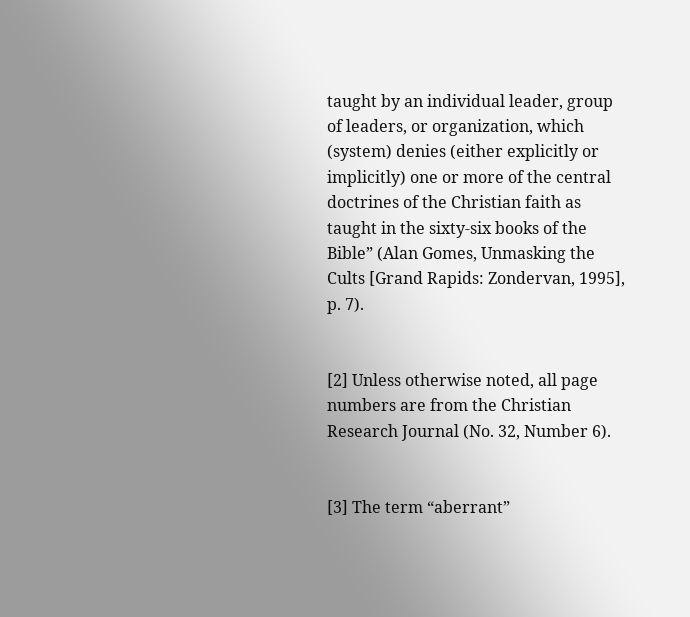taught by an individual leader, group of leaders, or organization, which (system) denies (either explicitly or implicitly) one or more of the central doctrines of the Christian faith as taught in the sixty-six books of the Bible” (Alan Gomes, Unmasking the Cults [Grand Rapids: Zondervan, 1995], p. 7).


[2] Unless otherwise noted, all page numbers are from the Christian Research Journal (No. 32, Number 6).


[3] The term “aberrant”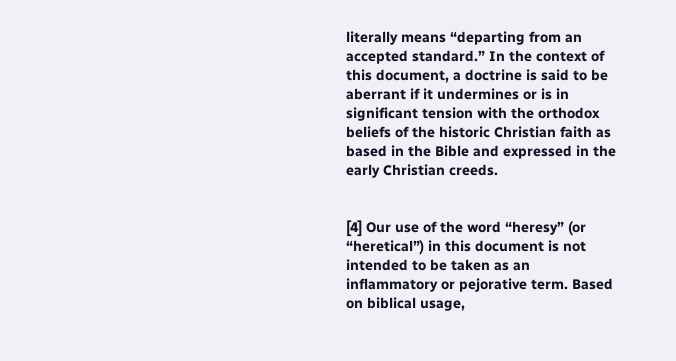literally means “departing from an accepted standard.” In the context of this document, a doctrine is said to be aberrant if it undermines or is in significant tension with the orthodox beliefs of the historic Christian faith as based in the Bible and expressed in the early Christian creeds.


[4] Our use of the word “heresy” (or “heretical”) in this document is not intended to be taken as an inflammatory or pejorative term. Based on biblical usage,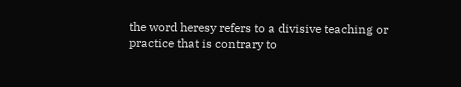the word heresy refers to a divisive teaching or practice that is contrary to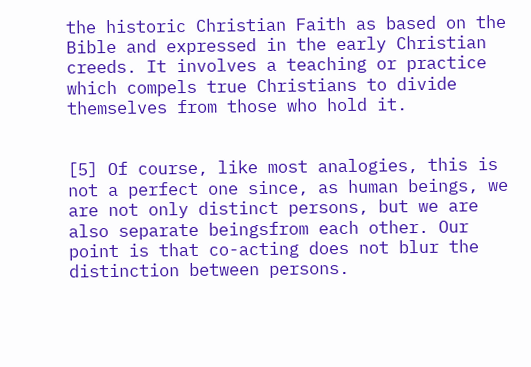the historic Christian Faith as based on the Bible and expressed in the early Christian creeds. It involves a teaching or practice which compels true Christians to divide themselves from those who hold it.


[5] Of course, like most analogies, this is not a perfect one since, as human beings, we are not only distinct persons, but we are also separate beingsfrom each other. Our point is that co-acting does not blur the distinction between persons.